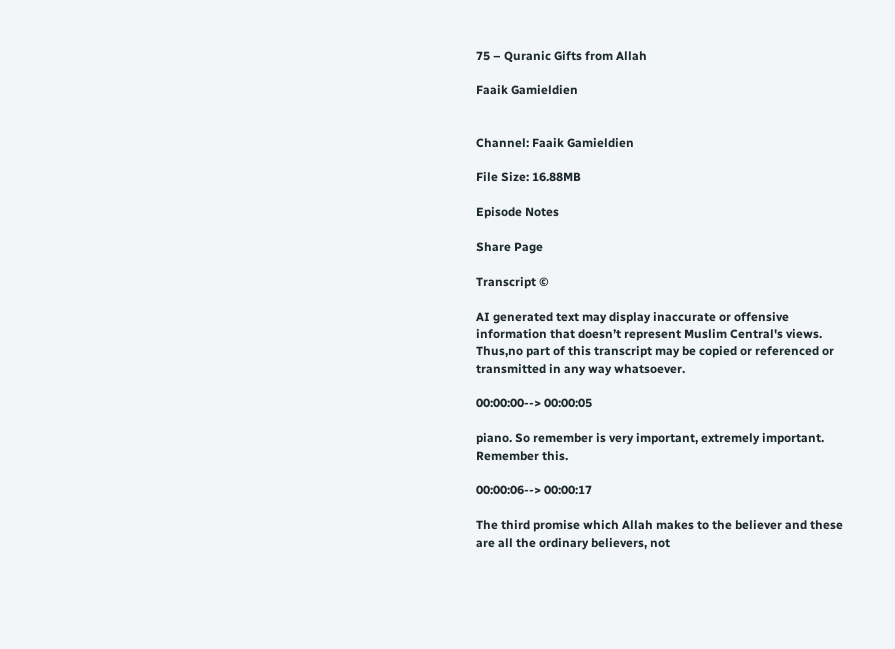75 – Quranic Gifts from Allah

Faaik Gamieldien


Channel: Faaik Gamieldien

File Size: 16.88MB

Episode Notes

Share Page

Transcript ©

AI generated text may display inaccurate or offensive information that doesn’t represent Muslim Central's views. Thus,no part of this transcript may be copied or referenced or transmitted in any way whatsoever.

00:00:00--> 00:00:05

piano. So remember is very important, extremely important. Remember this.

00:00:06--> 00:00:17

The third promise which Allah makes to the believer and these are all the ordinary believers, not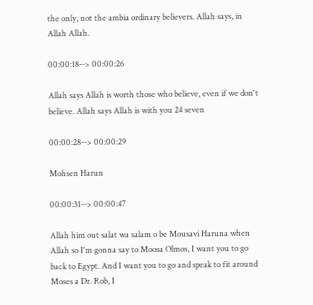the only, not the ambia ordinary believers. Allah says, in Allah Allah.

00:00:18--> 00:00:26

Allah says Allah is worth those who believe, even if we don't believe. Allah says Allah is with you 24 seven

00:00:28--> 00:00:29

Mohsen Harun

00:00:31--> 00:00:47

Allah him out salat wa salam o be Mousavi Haruna when Allah so I'm gonna say to Moosa Olmos, I want you to go back to Egypt. And I want you to go and speak to fit around Moses a Dr. Rob, I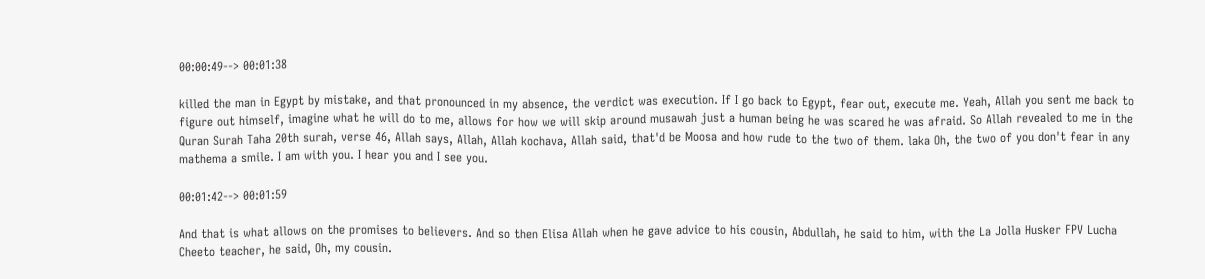00:00:49--> 00:01:38

killed the man in Egypt by mistake, and that pronounced in my absence, the verdict was execution. If I go back to Egypt, fear out, execute me. Yeah, Allah you sent me back to figure out himself, imagine what he will do to me, allows for how we will skip around musawah just a human being he was scared he was afraid. So Allah revealed to me in the Quran Surah Taha 20th surah, verse 46, Allah says, Allah, Allah kochava, Allah said, that'd be Moosa and how rude to the two of them. laka Oh, the two of you don't fear in any mathema a smile. I am with you. I hear you and I see you.

00:01:42--> 00:01:59

And that is what allows on the promises to believers. And so then Elisa Allah when he gave advice to his cousin, Abdullah, he said to him, with the La Jolla Husker FPV Lucha Cheeto teacher, he said, Oh, my cousin.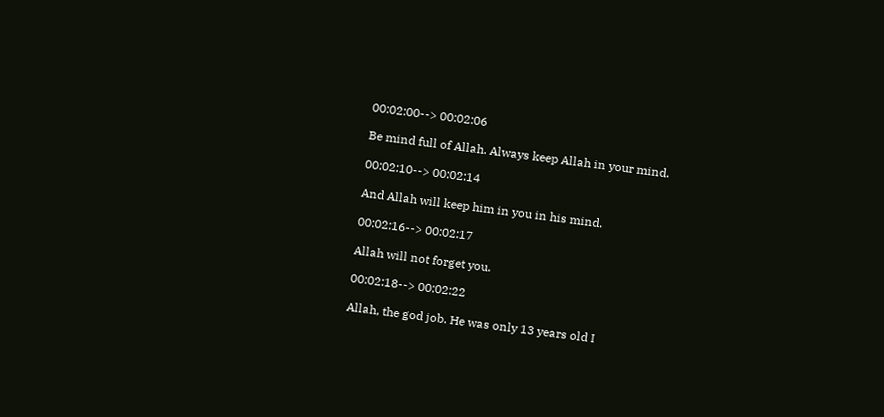00:02:00--> 00:02:06

Be mind full of Allah. Always keep Allah in your mind.

00:02:10--> 00:02:14

And Allah will keep him in you in his mind.

00:02:16--> 00:02:17

Allah will not forget you.

00:02:18--> 00:02:22

Allah, the god job. He was only 13 years old I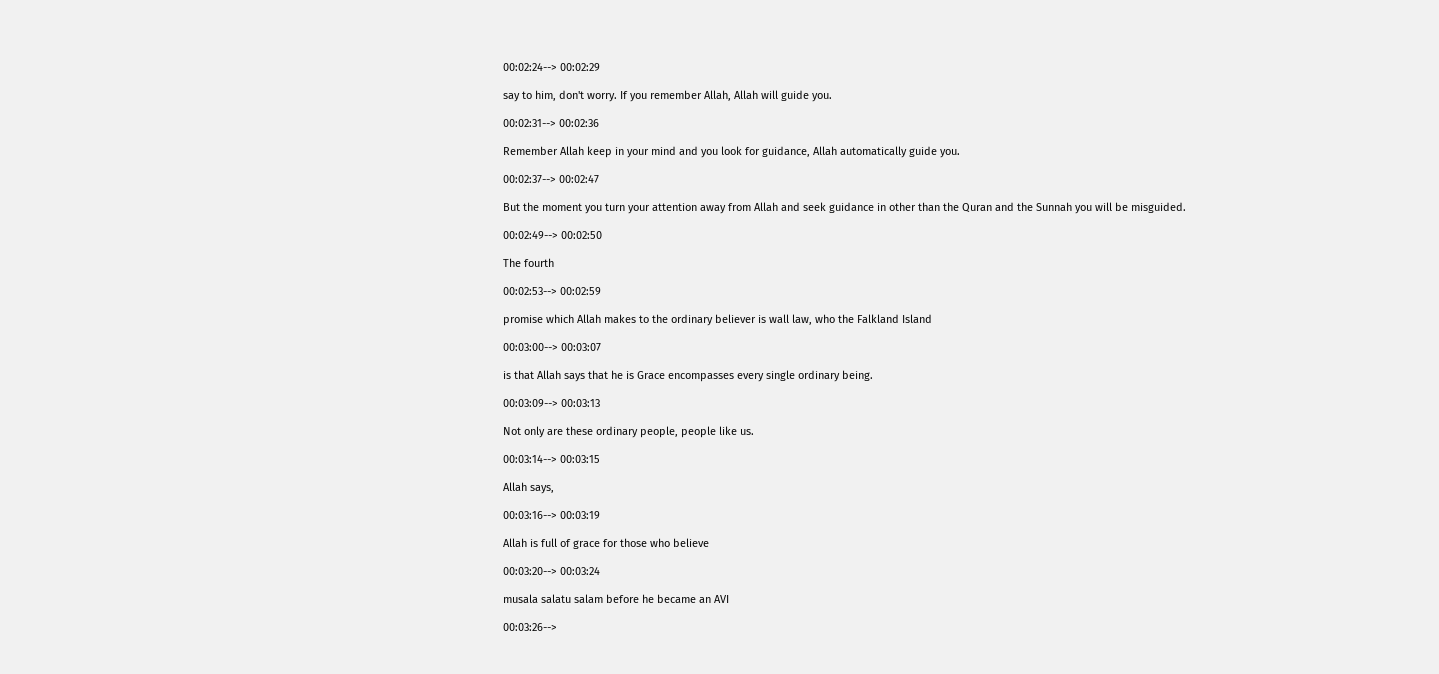00:02:24--> 00:02:29

say to him, don't worry. If you remember Allah, Allah will guide you.

00:02:31--> 00:02:36

Remember Allah keep in your mind and you look for guidance, Allah automatically guide you.

00:02:37--> 00:02:47

But the moment you turn your attention away from Allah and seek guidance in other than the Quran and the Sunnah you will be misguided.

00:02:49--> 00:02:50

The fourth

00:02:53--> 00:02:59

promise which Allah makes to the ordinary believer is wall law, who the Falkland Island

00:03:00--> 00:03:07

is that Allah says that he is Grace encompasses every single ordinary being.

00:03:09--> 00:03:13

Not only are these ordinary people, people like us.

00:03:14--> 00:03:15

Allah says,

00:03:16--> 00:03:19

Allah is full of grace for those who believe

00:03:20--> 00:03:24

musala salatu salam before he became an AVI

00:03:26-->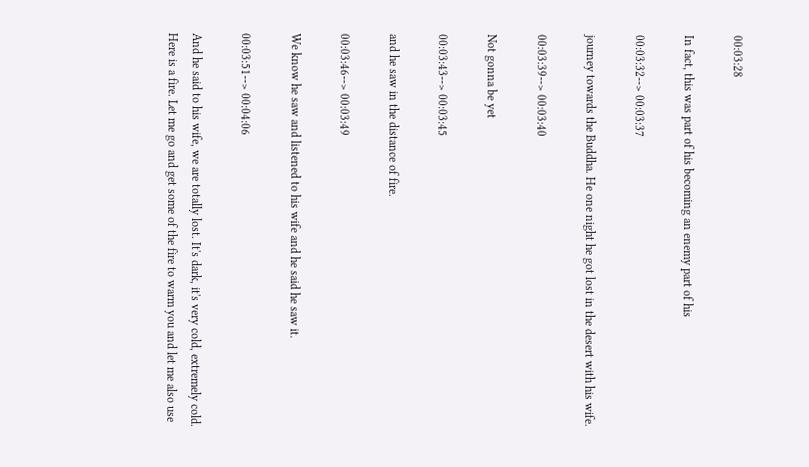00:03:28

In fact, this was part of his becoming an enemy part of his

00:03:32--> 00:03:37

journey towards the Buddha. He one night he got lost in the desert with his wife.

00:03:39--> 00:03:40

Not gonna be yet

00:03:43--> 00:03:45

and he saw in the distance of fire.

00:03:46--> 00:03:49

We know he saw and listened to his wife and he said he saw it.

00:03:51--> 00:04:06

And he said to his wife, we are totally lost. It's dark, it's very cold, extremely cold. Here is a fire. Let me go and get some of the fire to warm you and let me also use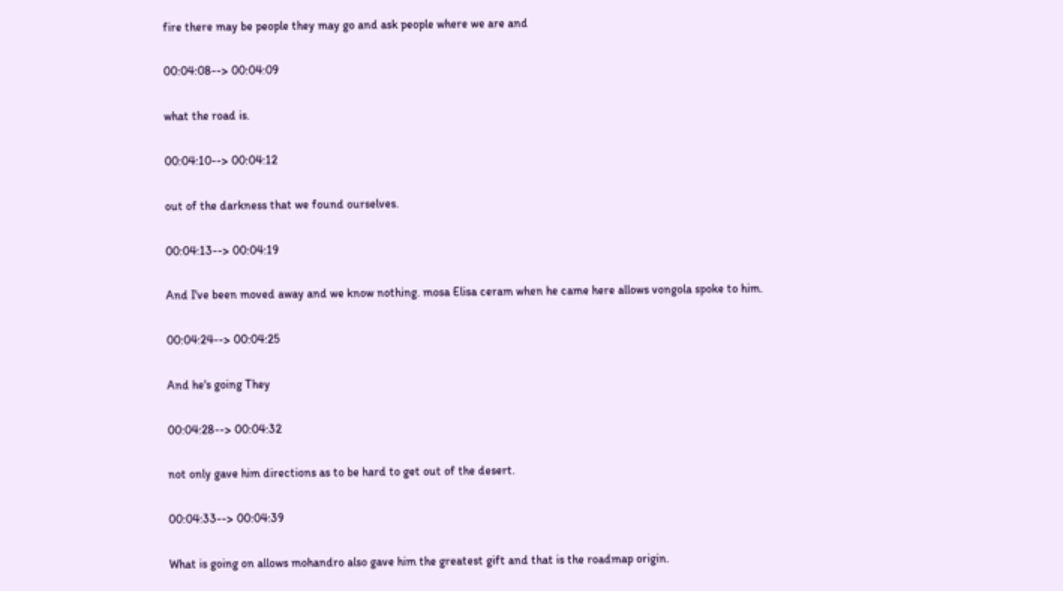fire there may be people they may go and ask people where we are and

00:04:08--> 00:04:09

what the road is.

00:04:10--> 00:04:12

out of the darkness that we found ourselves.

00:04:13--> 00:04:19

And I've been moved away and we know nothing. mosa Elisa ceram when he came here allows vongola spoke to him.

00:04:24--> 00:04:25

And he's going They

00:04:28--> 00:04:32

not only gave him directions as to be hard to get out of the desert.

00:04:33--> 00:04:39

What is going on allows mohandro also gave him the greatest gift and that is the roadmap origin.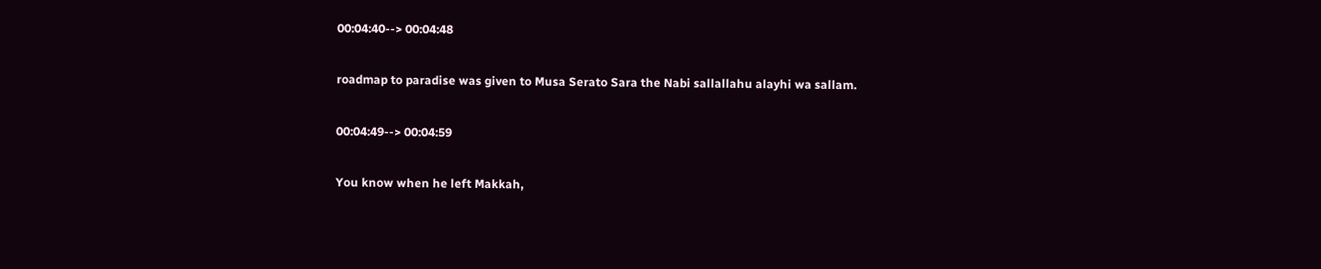00:04:40--> 00:04:48

roadmap to paradise was given to Musa Serato Sara the Nabi sallallahu alayhi wa sallam.

00:04:49--> 00:04:59

You know when he left Makkah,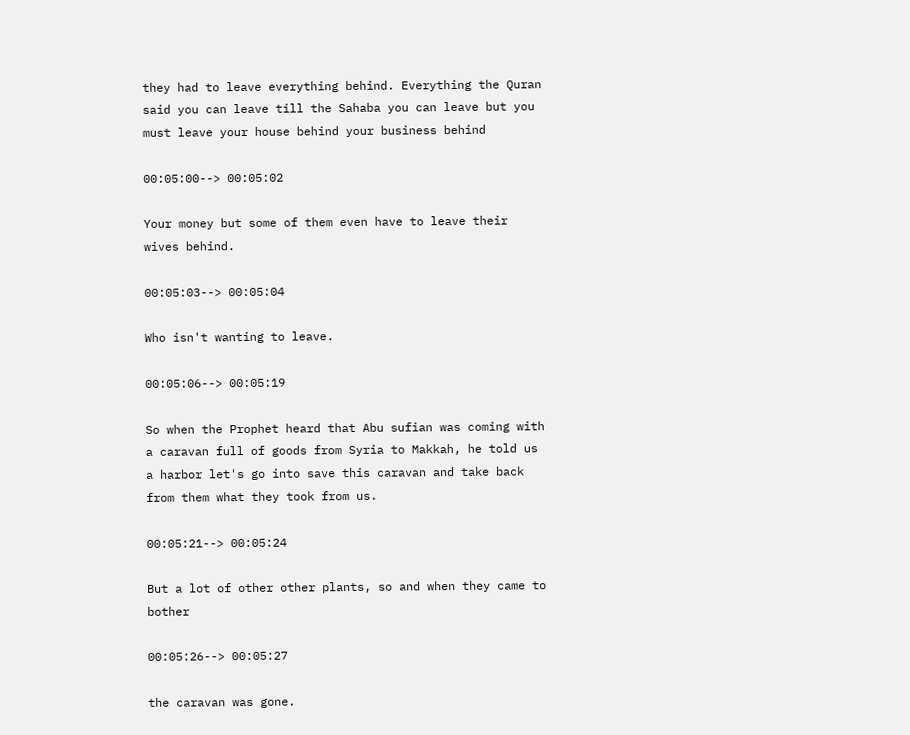they had to leave everything behind. Everything the Quran said you can leave till the Sahaba you can leave but you must leave your house behind your business behind

00:05:00--> 00:05:02

Your money but some of them even have to leave their wives behind.

00:05:03--> 00:05:04

Who isn't wanting to leave.

00:05:06--> 00:05:19

So when the Prophet heard that Abu sufian was coming with a caravan full of goods from Syria to Makkah, he told us a harbor let's go into save this caravan and take back from them what they took from us.

00:05:21--> 00:05:24

But a lot of other other plants, so and when they came to bother

00:05:26--> 00:05:27

the caravan was gone.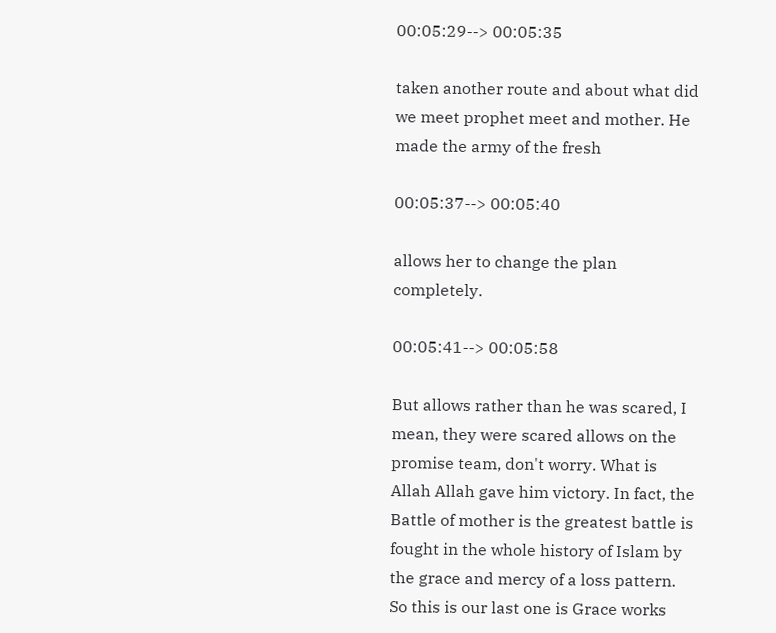00:05:29--> 00:05:35

taken another route and about what did we meet prophet meet and mother. He made the army of the fresh

00:05:37--> 00:05:40

allows her to change the plan completely.

00:05:41--> 00:05:58

But allows rather than he was scared, I mean, they were scared allows on the promise team, don't worry. What is Allah Allah gave him victory. In fact, the Battle of mother is the greatest battle is fought in the whole history of Islam by the grace and mercy of a loss pattern. So this is our last one is Grace works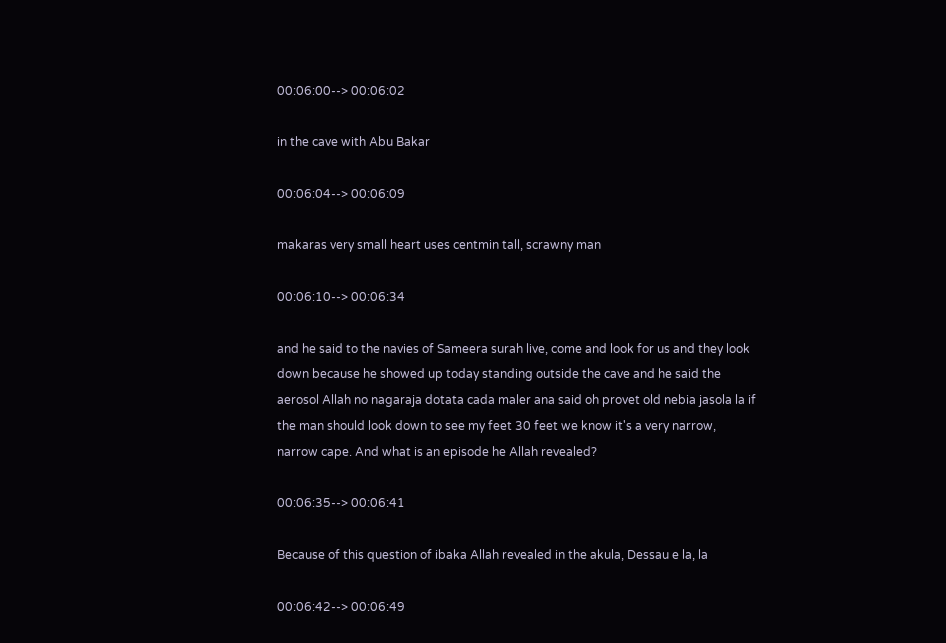00:06:00--> 00:06:02

in the cave with Abu Bakar

00:06:04--> 00:06:09

makaras very small heart uses centmin tall, scrawny man

00:06:10--> 00:06:34

and he said to the navies of Sameera surah live, come and look for us and they look down because he showed up today standing outside the cave and he said the aerosol Allah no nagaraja dotata cada maler ana said oh provet old nebia jasola la if the man should look down to see my feet 30 feet we know it's a very narrow, narrow cape. And what is an episode he Allah revealed?

00:06:35--> 00:06:41

Because of this question of ibaka Allah revealed in the akula, Dessau e la, la

00:06:42--> 00:06:49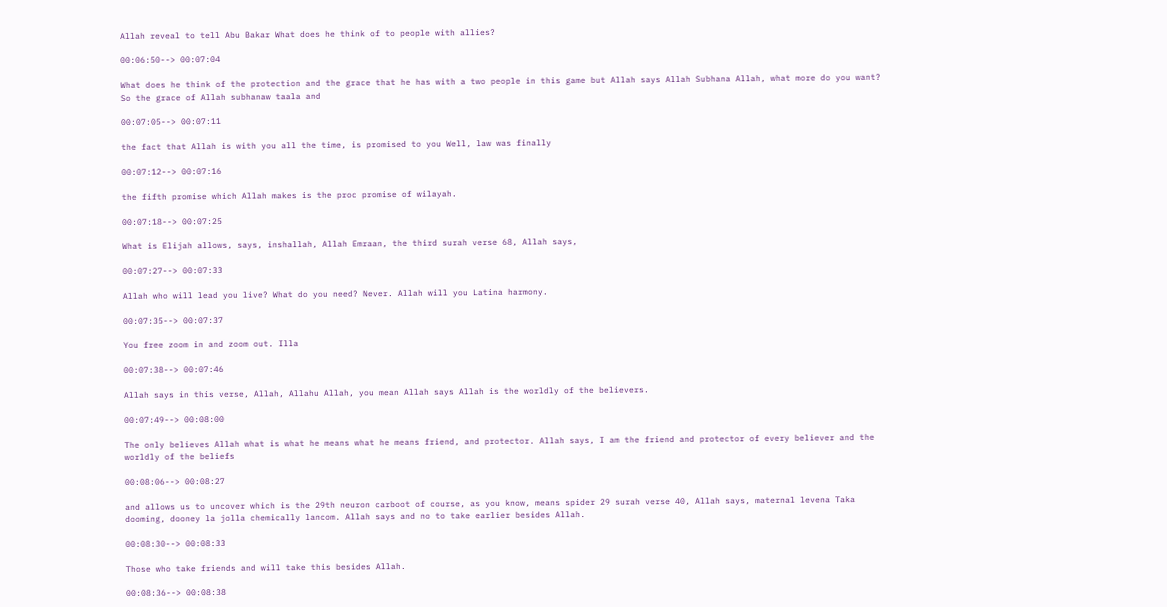Allah reveal to tell Abu Bakar What does he think of to people with allies?

00:06:50--> 00:07:04

What does he think of the protection and the grace that he has with a two people in this game but Allah says Allah Subhana Allah, what more do you want? So the grace of Allah subhanaw taala and

00:07:05--> 00:07:11

the fact that Allah is with you all the time, is promised to you Well, law was finally

00:07:12--> 00:07:16

the fifth promise which Allah makes is the proc promise of wilayah.

00:07:18--> 00:07:25

What is Elijah allows, says, inshallah, Allah Emraan, the third surah verse 68, Allah says,

00:07:27--> 00:07:33

Allah who will lead you live? What do you need? Never. Allah will you Latina harmony.

00:07:35--> 00:07:37

You free zoom in and zoom out. Illa

00:07:38--> 00:07:46

Allah says in this verse, Allah, Allahu Allah, you mean Allah says Allah is the worldly of the believers.

00:07:49--> 00:08:00

The only believes Allah what is what he means what he means friend, and protector. Allah says, I am the friend and protector of every believer and the worldly of the beliefs

00:08:06--> 00:08:27

and allows us to uncover which is the 29th neuron carboot of course, as you know, means spider 29 surah verse 40, Allah says, maternal levena Taka dooming, dooney la jolla chemically lancom. Allah says and no to take earlier besides Allah.

00:08:30--> 00:08:33

Those who take friends and will take this besides Allah.

00:08:36--> 00:08:38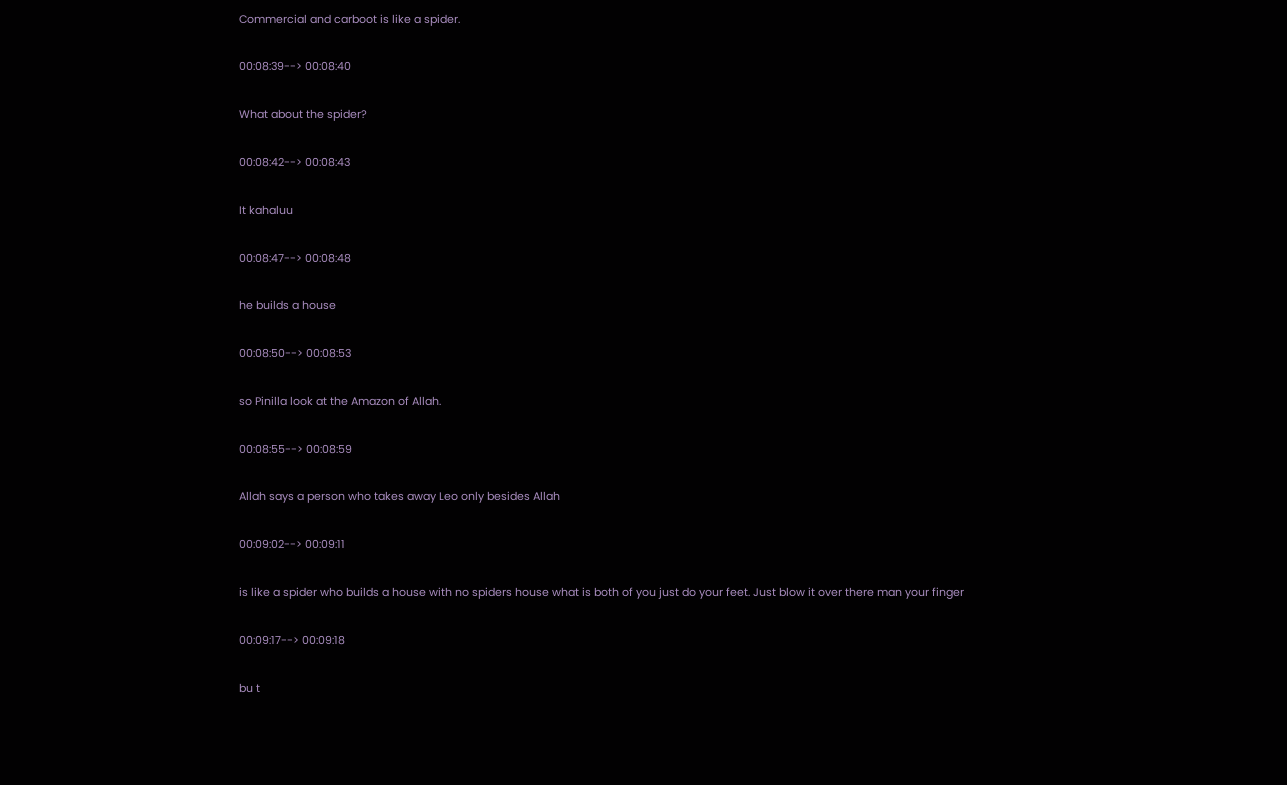Commercial and carboot is like a spider.

00:08:39--> 00:08:40

What about the spider?

00:08:42--> 00:08:43

It kahaluu

00:08:47--> 00:08:48

he builds a house

00:08:50--> 00:08:53

so Pinilla look at the Amazon of Allah.

00:08:55--> 00:08:59

Allah says a person who takes away Leo only besides Allah

00:09:02--> 00:09:11

is like a spider who builds a house with no spiders house what is both of you just do your feet. Just blow it over there man your finger

00:09:17--> 00:09:18

bu t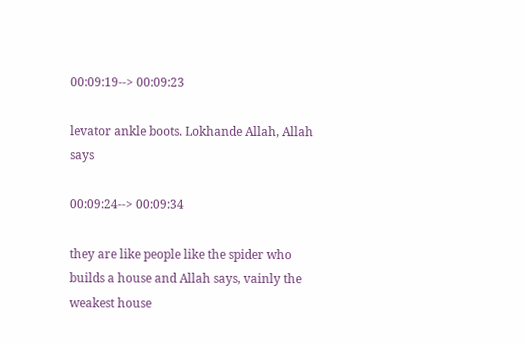00:09:19--> 00:09:23

levator ankle boots. Lokhande Allah, Allah says

00:09:24--> 00:09:34

they are like people like the spider who builds a house and Allah says, vainly the weakest house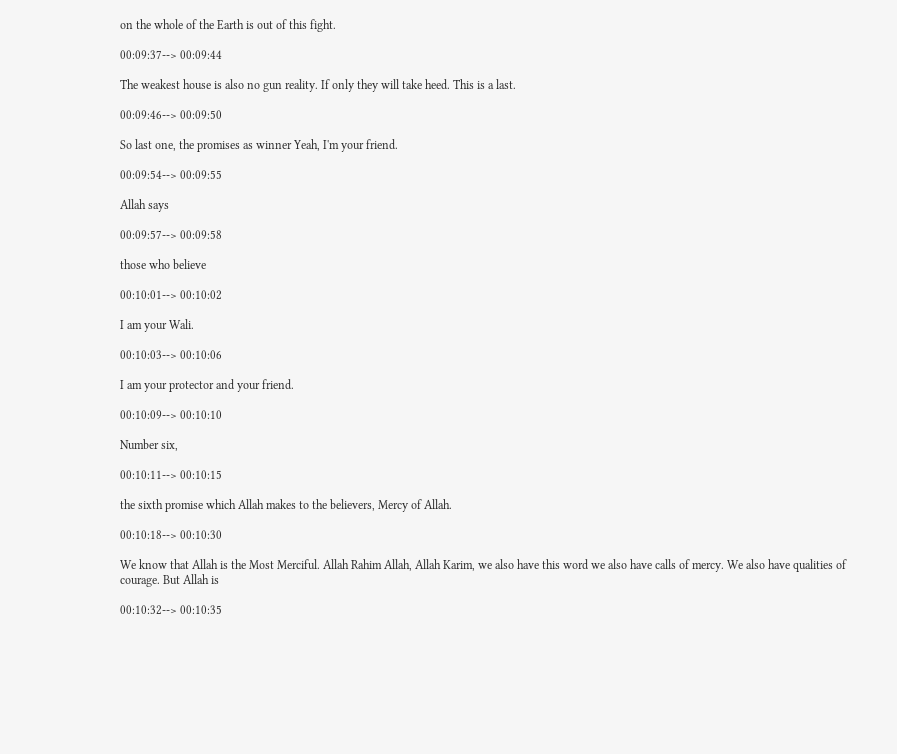on the whole of the Earth is out of this fight.

00:09:37--> 00:09:44

The weakest house is also no gun reality. If only they will take heed. This is a last.

00:09:46--> 00:09:50

So last one, the promises as winner Yeah, I'm your friend.

00:09:54--> 00:09:55

Allah says

00:09:57--> 00:09:58

those who believe

00:10:01--> 00:10:02

I am your Wali.

00:10:03--> 00:10:06

I am your protector and your friend.

00:10:09--> 00:10:10

Number six,

00:10:11--> 00:10:15

the sixth promise which Allah makes to the believers, Mercy of Allah.

00:10:18--> 00:10:30

We know that Allah is the Most Merciful. Allah Rahim Allah, Allah Karim, we also have this word we also have calls of mercy. We also have qualities of courage. But Allah is

00:10:32--> 00:10:35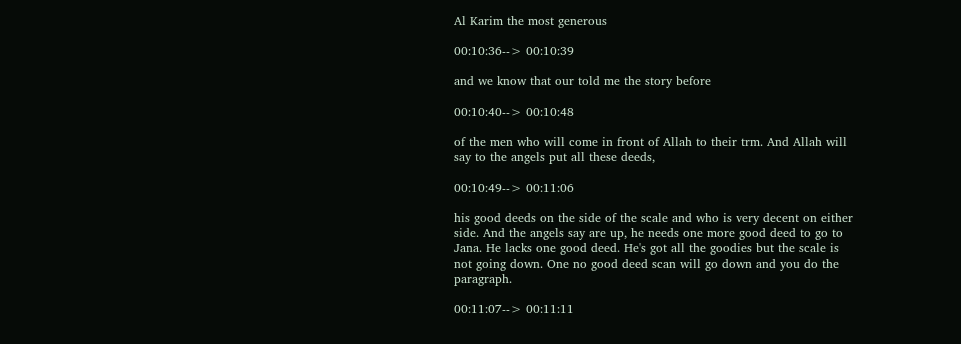Al Karim the most generous

00:10:36--> 00:10:39

and we know that our told me the story before

00:10:40--> 00:10:48

of the men who will come in front of Allah to their trm. And Allah will say to the angels put all these deeds,

00:10:49--> 00:11:06

his good deeds on the side of the scale and who is very decent on either side. And the angels say are up, he needs one more good deed to go to Jana. He lacks one good deed. He's got all the goodies but the scale is not going down. One no good deed scan will go down and you do the paragraph.

00:11:07--> 00:11:11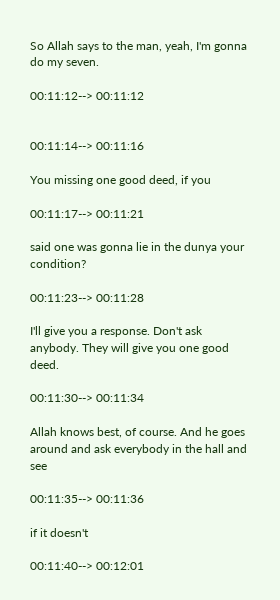So Allah says to the man, yeah, I'm gonna do my seven.

00:11:12--> 00:11:12


00:11:14--> 00:11:16

You missing one good deed, if you

00:11:17--> 00:11:21

said one was gonna lie in the dunya your condition?

00:11:23--> 00:11:28

I'll give you a response. Don't ask anybody. They will give you one good deed.

00:11:30--> 00:11:34

Allah knows best, of course. And he goes around and ask everybody in the hall and see

00:11:35--> 00:11:36

if it doesn't

00:11:40--> 00:12:01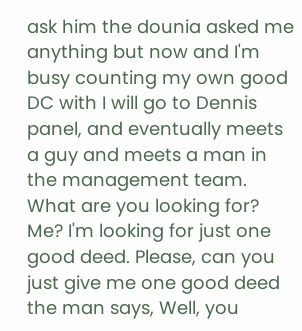ask him the dounia asked me anything but now and I'm busy counting my own good DC with I will go to Dennis panel, and eventually meets a guy and meets a man in the management team. What are you looking for? Me? I'm looking for just one good deed. Please, can you just give me one good deed the man says, Well, you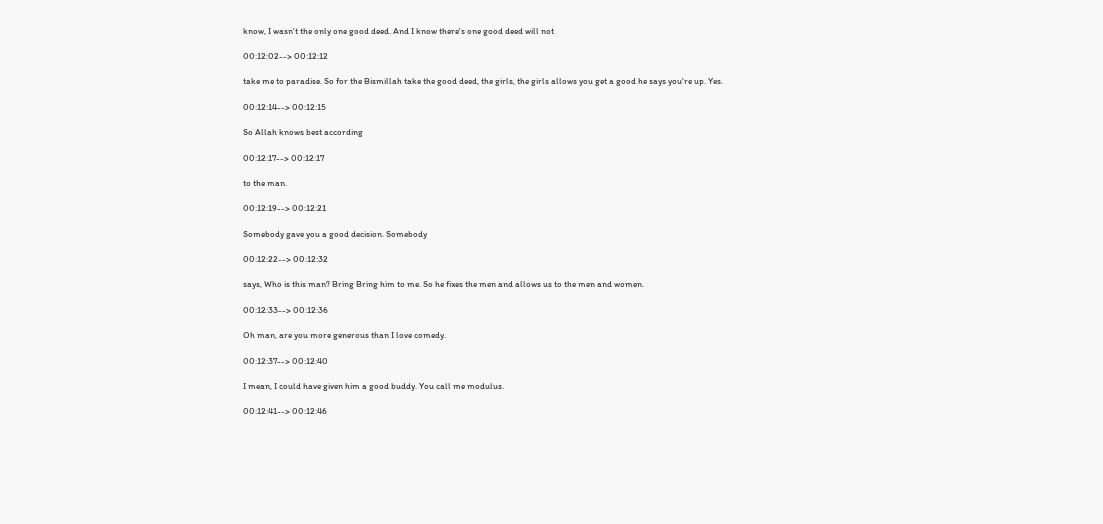know, I wasn't the only one good deed. And I know there's one good deed will not

00:12:02--> 00:12:12

take me to paradise. So for the Bismillah take the good deed, the girls, the girls allows you get a good he says you're up. Yes.

00:12:14--> 00:12:15

So Allah knows best according

00:12:17--> 00:12:17

to the man.

00:12:19--> 00:12:21

Somebody gave you a good decision. Somebody

00:12:22--> 00:12:32

says, Who is this man? Bring Bring him to me. So he fixes the men and allows us to the men and women.

00:12:33--> 00:12:36

Oh man, are you more generous than I love comedy.

00:12:37--> 00:12:40

I mean, I could have given him a good buddy. You call me modulus.

00:12:41--> 00:12:46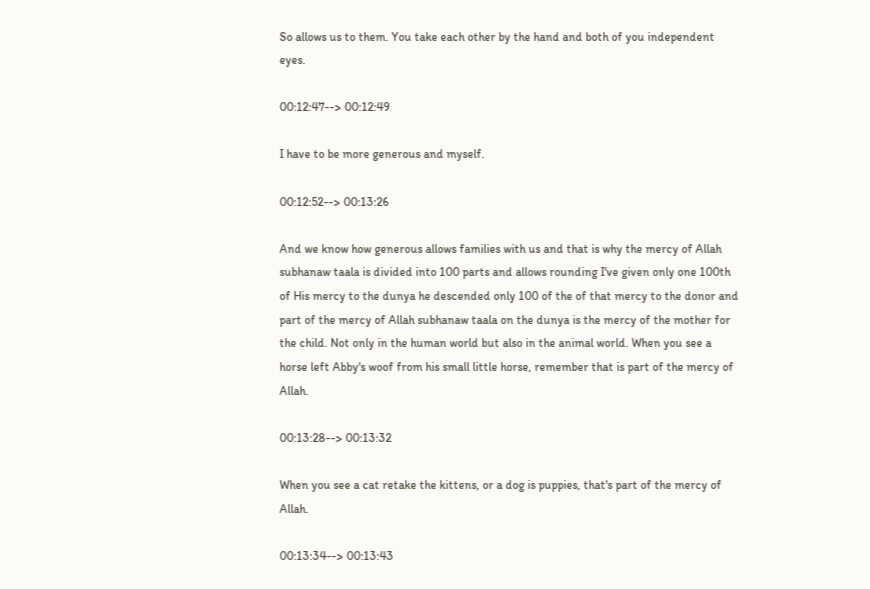So allows us to them. You take each other by the hand and both of you independent eyes.

00:12:47--> 00:12:49

I have to be more generous and myself.

00:12:52--> 00:13:26

And we know how generous allows families with us and that is why the mercy of Allah subhanaw taala is divided into 100 parts and allows rounding I've given only one 100th of His mercy to the dunya he descended only 100 of the of that mercy to the donor and part of the mercy of Allah subhanaw taala on the dunya is the mercy of the mother for the child. Not only in the human world but also in the animal world. When you see a horse left Abby's woof from his small little horse, remember that is part of the mercy of Allah.

00:13:28--> 00:13:32

When you see a cat retake the kittens, or a dog is puppies, that's part of the mercy of Allah.

00:13:34--> 00:13:43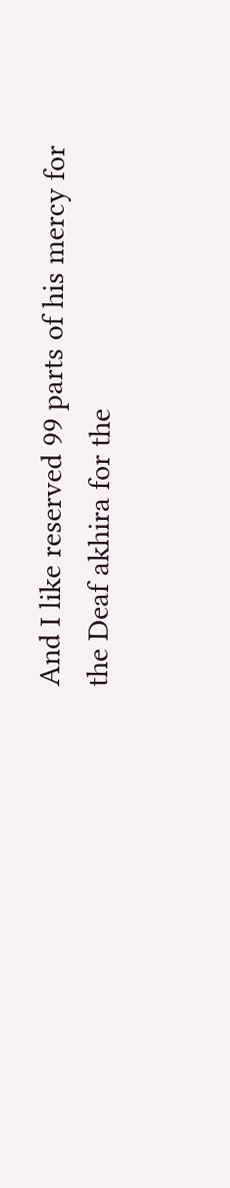And I like reserved 99 parts of his mercy for the Deaf akhira for the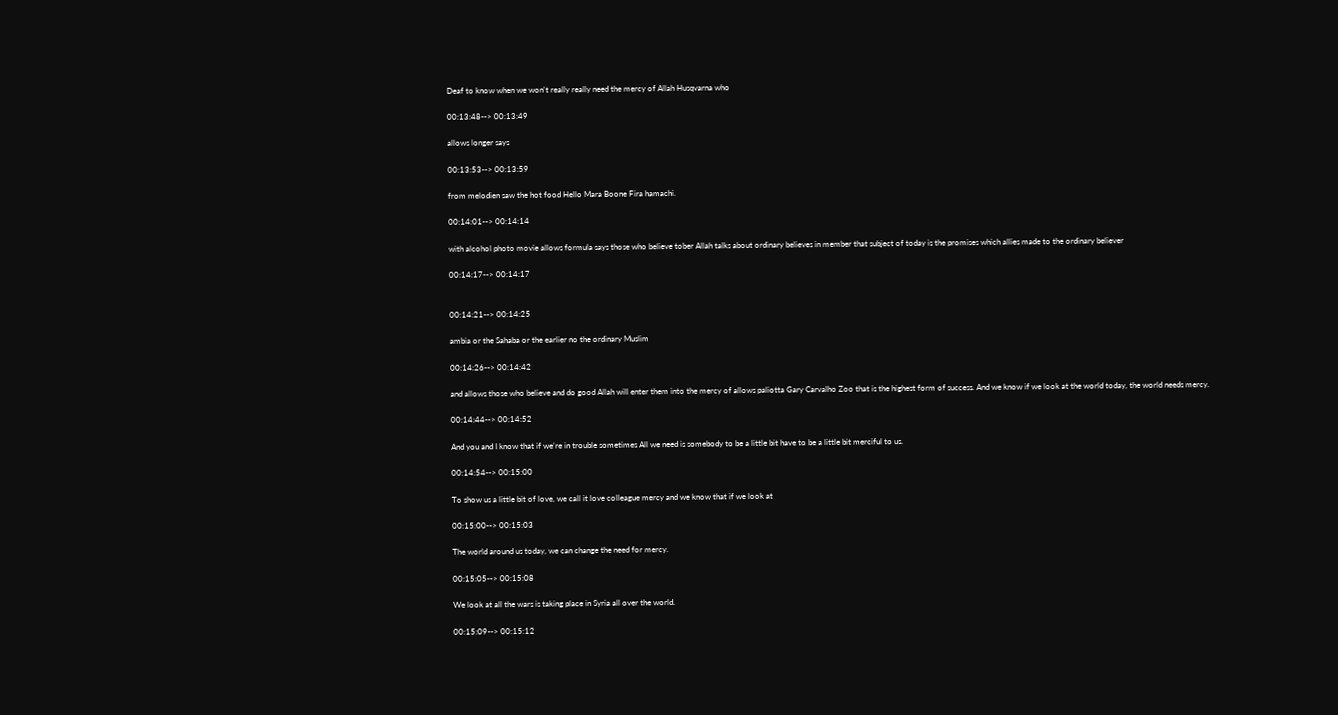Deaf to know when we won't really really need the mercy of Allah Husqvarna who

00:13:48--> 00:13:49

allows longer says

00:13:53--> 00:13:59

from melodien saw the hot food Hello Mara Boone Fira hamachi.

00:14:01--> 00:14:14

with alcohol photo movie allows formula says those who believe tober Allah talks about ordinary believes in member that subject of today is the promises which allies made to the ordinary believer

00:14:17--> 00:14:17


00:14:21--> 00:14:25

ambia or the Sahaba or the earlier no the ordinary Muslim

00:14:26--> 00:14:42

and allows those who believe and do good Allah will enter them into the mercy of allows paliotta Gary Carvalho Zoo that is the highest form of success. And we know if we look at the world today, the world needs mercy.

00:14:44--> 00:14:52

And you and I know that if we're in trouble sometimes All we need is somebody to be a little bit have to be a little bit merciful to us.

00:14:54--> 00:15:00

To show us a little bit of love, we call it love colleague mercy and we know that if we look at

00:15:00--> 00:15:03

The world around us today, we can change the need for mercy.

00:15:05--> 00:15:08

We look at all the wars is taking place in Syria all over the world.

00:15:09--> 00:15:12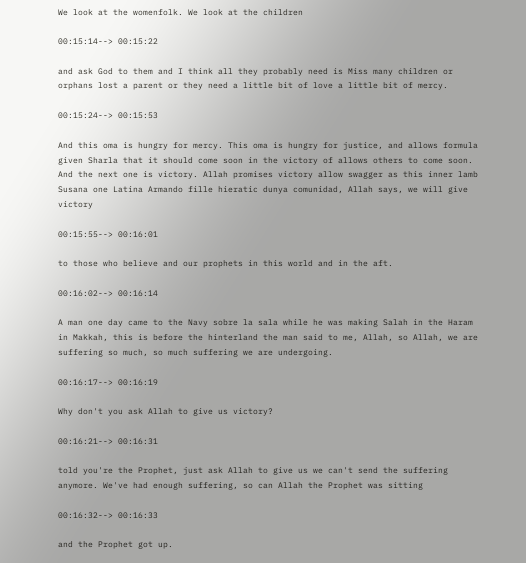We look at the womenfolk. We look at the children

00:15:14--> 00:15:22

and ask God to them and I think all they probably need is Miss many children or orphans lost a parent or they need a little bit of love a little bit of mercy.

00:15:24--> 00:15:53

And this oma is hungry for mercy. This oma is hungry for justice, and allows formula given Sharla that it should come soon in the victory of allows others to come soon. And the next one is victory. Allah promises victory allow swagger as this inner lamb Susana one Latina Armando fille hieratic dunya comunidad, Allah says, we will give victory

00:15:55--> 00:16:01

to those who believe and our prophets in this world and in the aft.

00:16:02--> 00:16:14

A man one day came to the Navy sobre la sala while he was making Salah in the Haram in Makkah, this is before the hinterland the man said to me, Allah, so Allah, we are suffering so much, so much suffering we are undergoing.

00:16:17--> 00:16:19

Why don't you ask Allah to give us victory?

00:16:21--> 00:16:31

told you're the Prophet, just ask Allah to give us we can't send the suffering anymore. We've had enough suffering, so can Allah the Prophet was sitting

00:16:32--> 00:16:33

and the Prophet got up.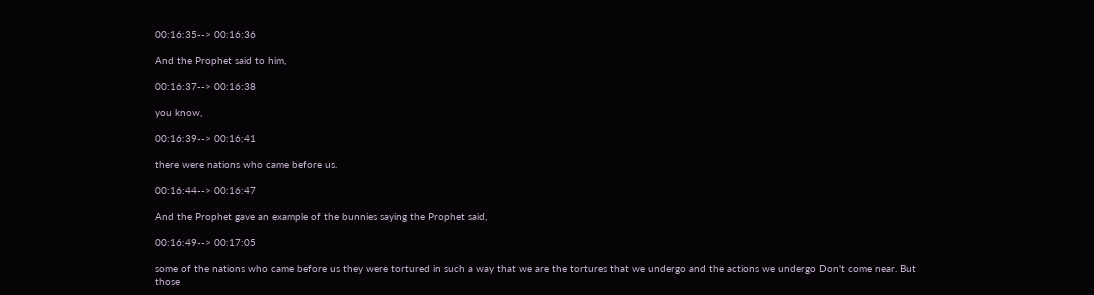00:16:35--> 00:16:36

And the Prophet said to him,

00:16:37--> 00:16:38

you know,

00:16:39--> 00:16:41

there were nations who came before us.

00:16:44--> 00:16:47

And the Prophet gave an example of the bunnies saying the Prophet said,

00:16:49--> 00:17:05

some of the nations who came before us they were tortured in such a way that we are the tortures that we undergo and the actions we undergo Don't come near. But those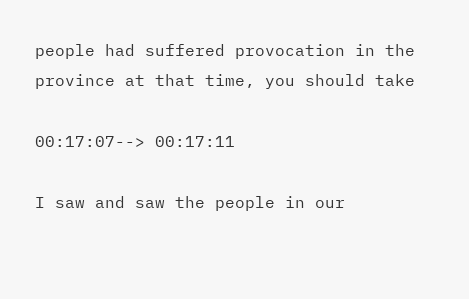people had suffered provocation in the province at that time, you should take

00:17:07--> 00:17:11

I saw and saw the people in our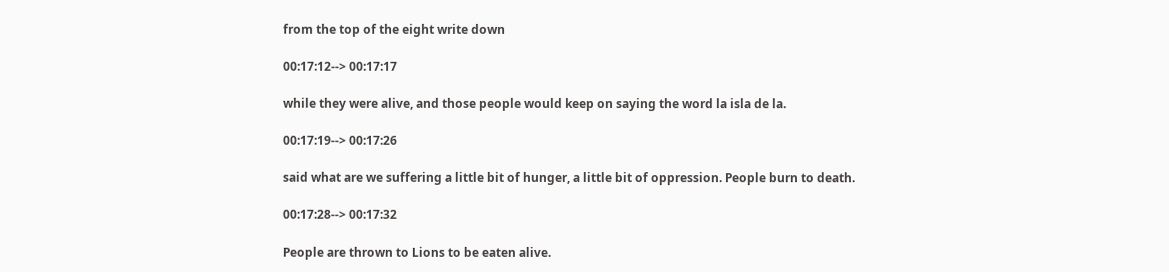from the top of the eight write down

00:17:12--> 00:17:17

while they were alive, and those people would keep on saying the word la isla de la.

00:17:19--> 00:17:26

said what are we suffering a little bit of hunger, a little bit of oppression. People burn to death.

00:17:28--> 00:17:32

People are thrown to Lions to be eaten alive.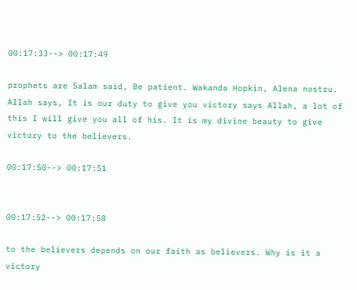00:17:33--> 00:17:49

prophets are Salam said, Be patient. Wakanda Hopkin, Alena nostru. Allah says, It is our duty to give you victory says Allah, a lot of this I will give you all of his. It is my divine beauty to give victory to the believers.

00:17:50--> 00:17:51


00:17:52--> 00:17:58

to the believers depends on our faith as believers. Why is it a victory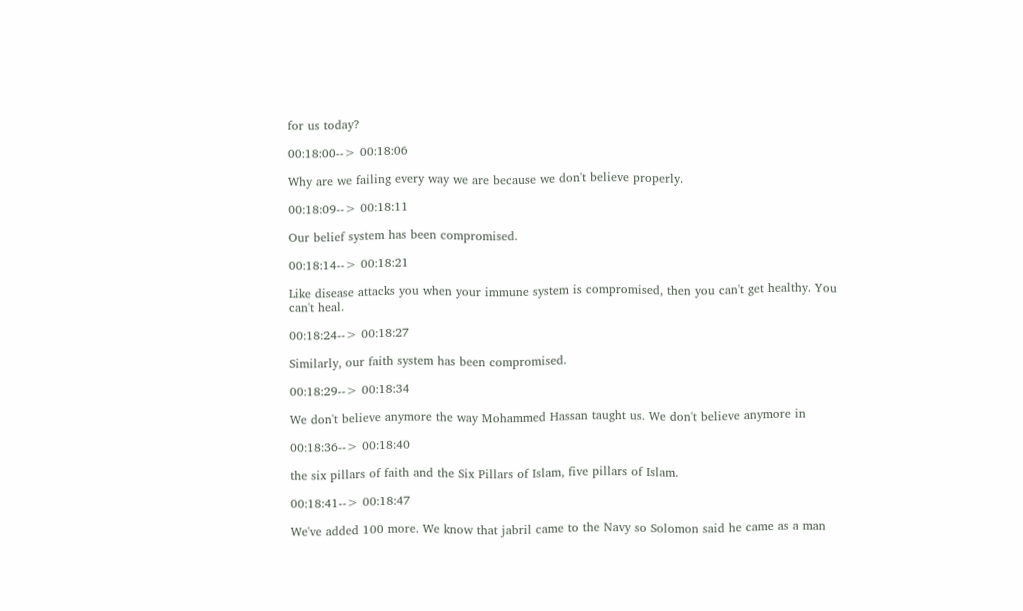for us today?

00:18:00--> 00:18:06

Why are we failing every way we are because we don't believe properly.

00:18:09--> 00:18:11

Our belief system has been compromised.

00:18:14--> 00:18:21

Like disease attacks you when your immune system is compromised, then you can't get healthy. You can't heal.

00:18:24--> 00:18:27

Similarly, our faith system has been compromised.

00:18:29--> 00:18:34

We don't believe anymore the way Mohammed Hassan taught us. We don't believe anymore in

00:18:36--> 00:18:40

the six pillars of faith and the Six Pillars of Islam, five pillars of Islam.

00:18:41--> 00:18:47

We've added 100 more. We know that jabril came to the Navy so Solomon said he came as a man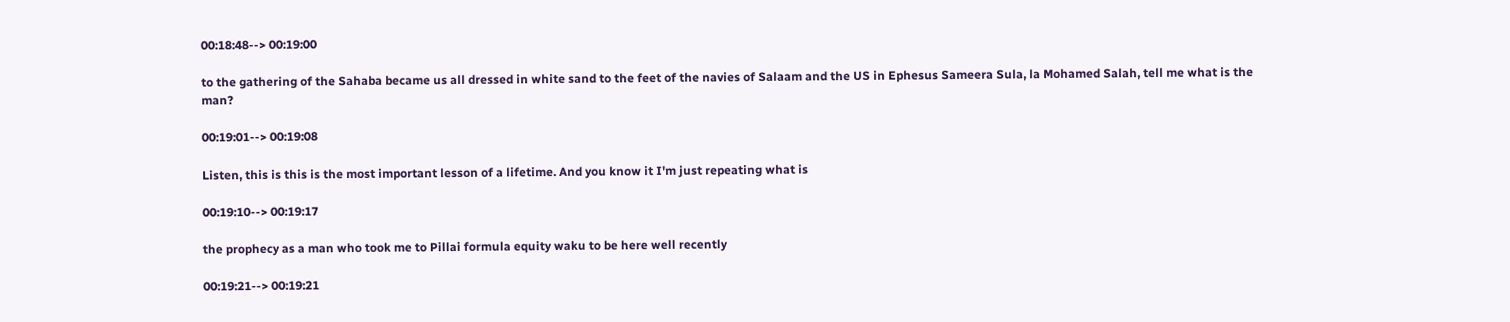00:18:48--> 00:19:00

to the gathering of the Sahaba became us all dressed in white sand to the feet of the navies of Salaam and the US in Ephesus Sameera Sula, la Mohamed Salah, tell me what is the man?

00:19:01--> 00:19:08

Listen, this is this is the most important lesson of a lifetime. And you know it I'm just repeating what is

00:19:10--> 00:19:17

the prophecy as a man who took me to Pillai formula equity waku to be here well recently

00:19:21--> 00:19:21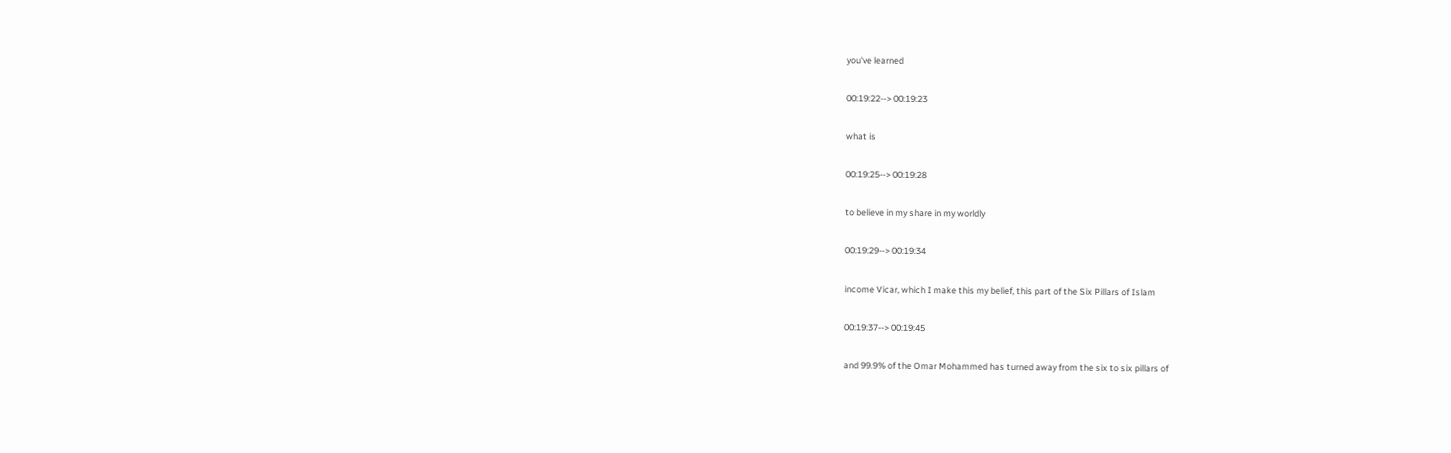you've learned

00:19:22--> 00:19:23

what is

00:19:25--> 00:19:28

to believe in my share in my worldly

00:19:29--> 00:19:34

income Vicar, which I make this my belief, this part of the Six Pillars of Islam

00:19:37--> 00:19:45

and 99.9% of the Omar Mohammed has turned away from the six to six pillars of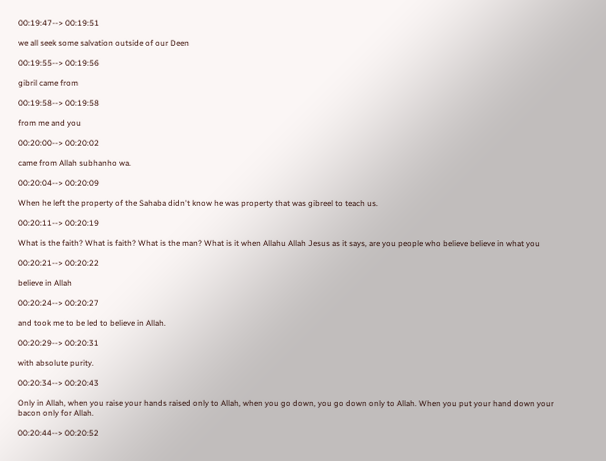00:19:47--> 00:19:51

we all seek some salvation outside of our Deen

00:19:55--> 00:19:56

gibril came from

00:19:58--> 00:19:58

from me and you

00:20:00--> 00:20:02

came from Allah subhanho wa.

00:20:04--> 00:20:09

When he left the property of the Sahaba didn't know he was property that was gibreel to teach us.

00:20:11--> 00:20:19

What is the faith? What is faith? What is the man? What is it when Allahu Allah Jesus as it says, are you people who believe believe in what you

00:20:21--> 00:20:22

believe in Allah

00:20:24--> 00:20:27

and took me to be led to believe in Allah.

00:20:29--> 00:20:31

with absolute purity.

00:20:34--> 00:20:43

Only in Allah, when you raise your hands raised only to Allah, when you go down, you go down only to Allah. When you put your hand down your bacon only for Allah.

00:20:44--> 00:20:52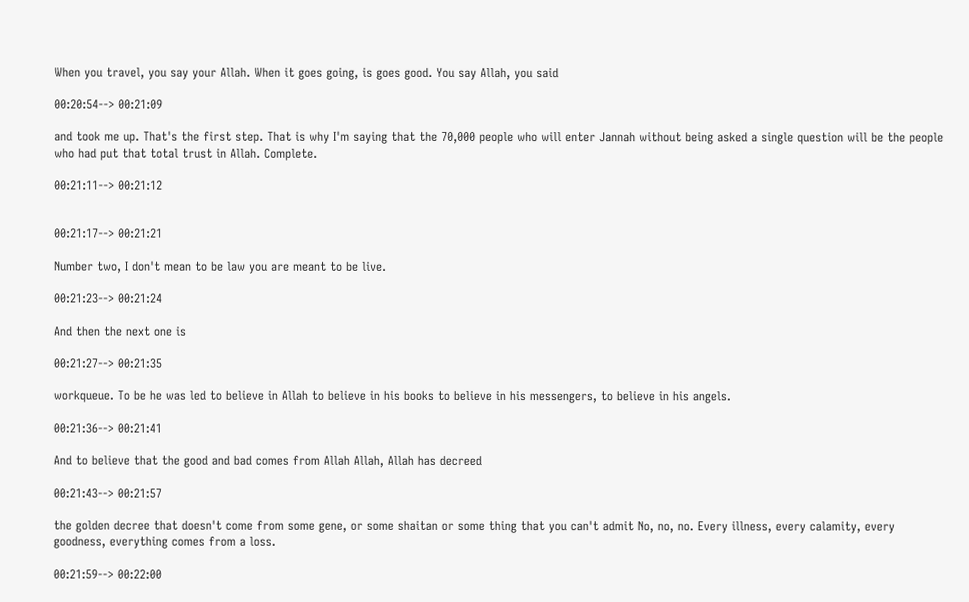When you travel, you say your Allah. When it goes going, is goes good. You say Allah, you said

00:20:54--> 00:21:09

and took me up. That's the first step. That is why I'm saying that the 70,000 people who will enter Jannah without being asked a single question will be the people who had put that total trust in Allah. Complete.

00:21:11--> 00:21:12


00:21:17--> 00:21:21

Number two, I don't mean to be law you are meant to be live.

00:21:23--> 00:21:24

And then the next one is

00:21:27--> 00:21:35

workqueue. To be he was led to believe in Allah to believe in his books to believe in his messengers, to believe in his angels.

00:21:36--> 00:21:41

And to believe that the good and bad comes from Allah Allah, Allah has decreed

00:21:43--> 00:21:57

the golden decree that doesn't come from some gene, or some shaitan or some thing that you can't admit No, no, no. Every illness, every calamity, every goodness, everything comes from a loss.

00:21:59--> 00:22:00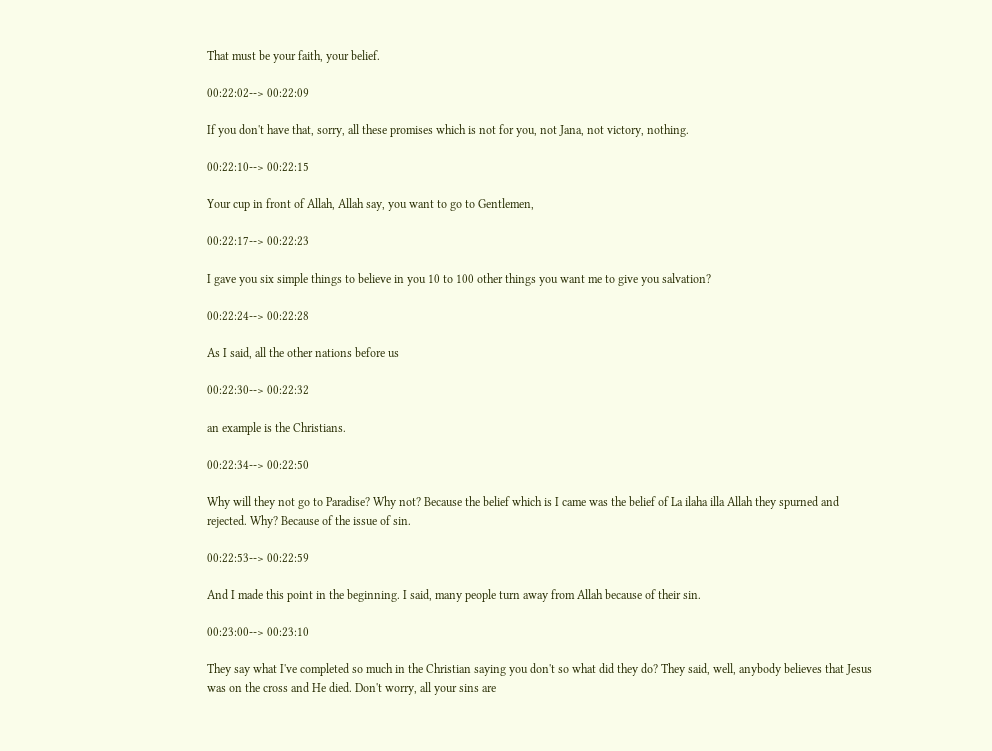That must be your faith, your belief.

00:22:02--> 00:22:09

If you don't have that, sorry, all these promises which is not for you, not Jana, not victory, nothing.

00:22:10--> 00:22:15

Your cup in front of Allah, Allah say, you want to go to Gentlemen,

00:22:17--> 00:22:23

I gave you six simple things to believe in you 10 to 100 other things you want me to give you salvation?

00:22:24--> 00:22:28

As I said, all the other nations before us

00:22:30--> 00:22:32

an example is the Christians.

00:22:34--> 00:22:50

Why will they not go to Paradise? Why not? Because the belief which is I came was the belief of La ilaha illa Allah they spurned and rejected. Why? Because of the issue of sin.

00:22:53--> 00:22:59

And I made this point in the beginning. I said, many people turn away from Allah because of their sin.

00:23:00--> 00:23:10

They say what I've completed so much in the Christian saying you don't so what did they do? They said, well, anybody believes that Jesus was on the cross and He died. Don't worry, all your sins are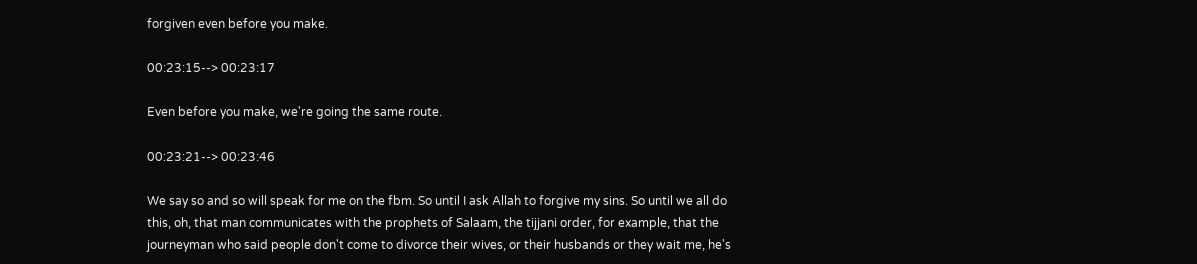forgiven even before you make.

00:23:15--> 00:23:17

Even before you make, we're going the same route.

00:23:21--> 00:23:46

We say so and so will speak for me on the fbm. So until I ask Allah to forgive my sins. So until we all do this, oh, that man communicates with the prophets of Salaam, the tijjani order, for example, that the journeyman who said people don't come to divorce their wives, or their husbands or they wait me, he's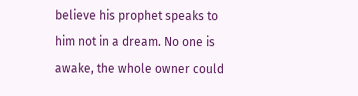believe his prophet speaks to him not in a dream. No one is awake, the whole owner could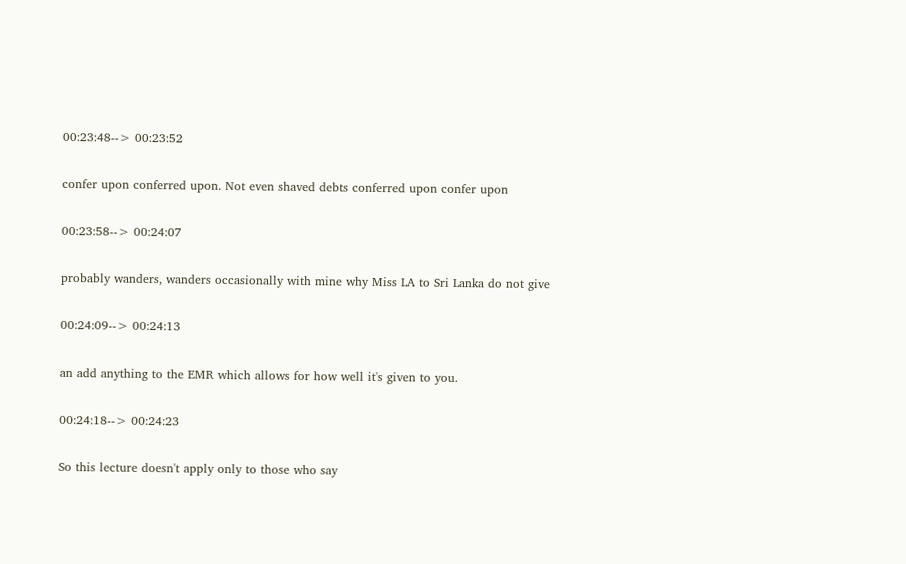00:23:48--> 00:23:52

confer upon conferred upon. Not even shaved debts conferred upon confer upon

00:23:58--> 00:24:07

probably wanders, wanders occasionally with mine why Miss LA to Sri Lanka do not give

00:24:09--> 00:24:13

an add anything to the EMR which allows for how well it's given to you.

00:24:18--> 00:24:23

So this lecture doesn't apply only to those who say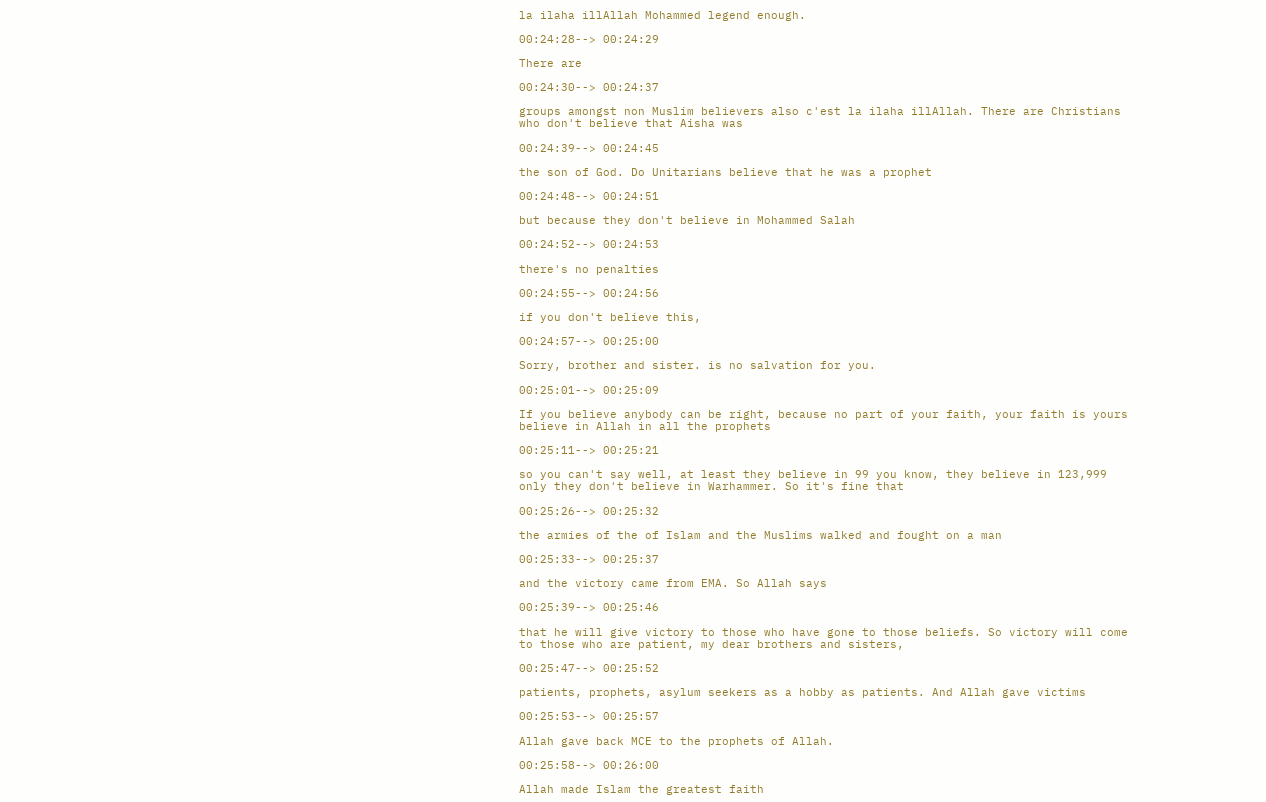la ilaha illAllah Mohammed legend enough.

00:24:28--> 00:24:29

There are

00:24:30--> 00:24:37

groups amongst non Muslim believers also c'est la ilaha illAllah. There are Christians who don't believe that Aisha was

00:24:39--> 00:24:45

the son of God. Do Unitarians believe that he was a prophet

00:24:48--> 00:24:51

but because they don't believe in Mohammed Salah

00:24:52--> 00:24:53

there's no penalties

00:24:55--> 00:24:56

if you don't believe this,

00:24:57--> 00:25:00

Sorry, brother and sister. is no salvation for you.

00:25:01--> 00:25:09

If you believe anybody can be right, because no part of your faith, your faith is yours believe in Allah in all the prophets

00:25:11--> 00:25:21

so you can't say well, at least they believe in 99 you know, they believe in 123,999 only they don't believe in Warhammer. So it's fine that

00:25:26--> 00:25:32

the armies of the of Islam and the Muslims walked and fought on a man

00:25:33--> 00:25:37

and the victory came from EMA. So Allah says

00:25:39--> 00:25:46

that he will give victory to those who have gone to those beliefs. So victory will come to those who are patient, my dear brothers and sisters,

00:25:47--> 00:25:52

patients, prophets, asylum seekers as a hobby as patients. And Allah gave victims

00:25:53--> 00:25:57

Allah gave back MCE to the prophets of Allah.

00:25:58--> 00:26:00

Allah made Islam the greatest faith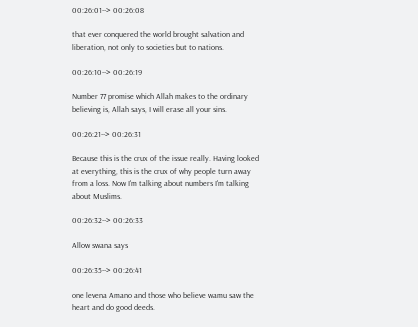00:26:01--> 00:26:08

that ever conquered the world brought salvation and liberation, not only to societies but to nations.

00:26:10--> 00:26:19

Number 77 promise which Allah makes to the ordinary believing is, Allah says, I will erase all your sins.

00:26:21--> 00:26:31

Because this is the crux of the issue really. Having looked at everything, this is the crux of why people turn away from a loss. Now I'm talking about numbers I'm talking about Muslims.

00:26:32--> 00:26:33

Allow swana says

00:26:35--> 00:26:41

one levena Amano and those who believe wamu saw the heart and do good deeds.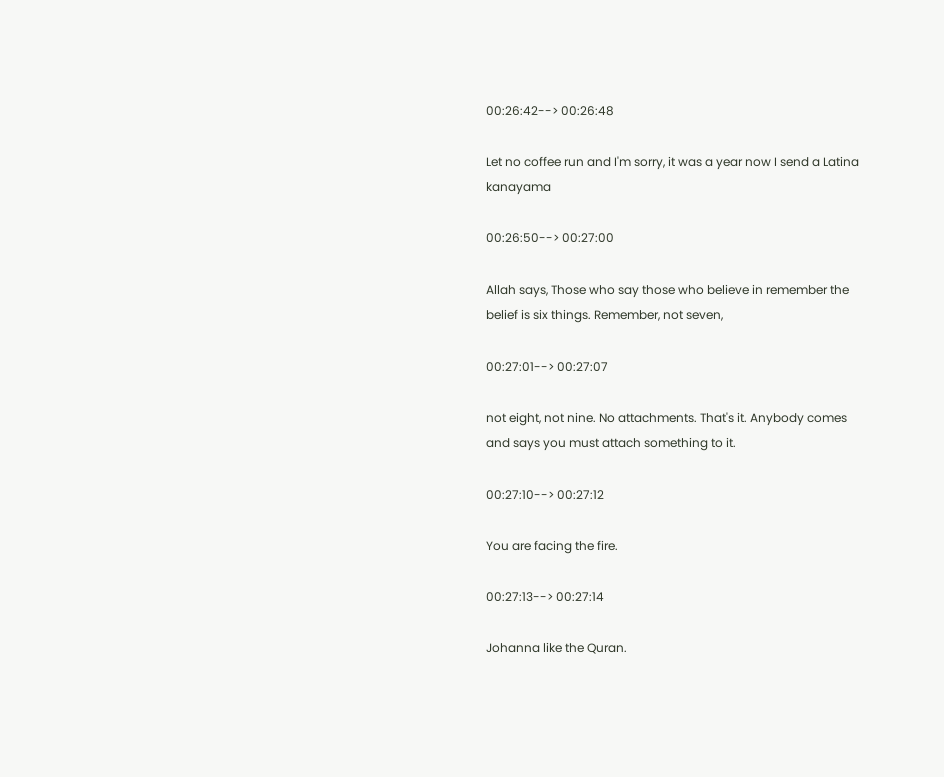00:26:42--> 00:26:48

Let no coffee run and I'm sorry, it was a year now I send a Latina kanayama

00:26:50--> 00:27:00

Allah says, Those who say those who believe in remember the belief is six things. Remember, not seven,

00:27:01--> 00:27:07

not eight, not nine. No attachments. That's it. Anybody comes and says you must attach something to it.

00:27:10--> 00:27:12

You are facing the fire.

00:27:13--> 00:27:14

Johanna like the Quran.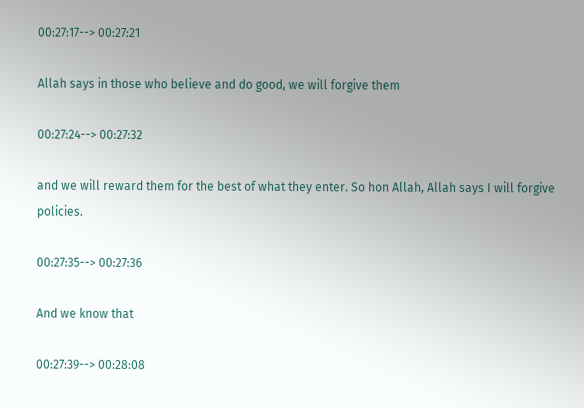00:27:17--> 00:27:21

Allah says in those who believe and do good, we will forgive them

00:27:24--> 00:27:32

and we will reward them for the best of what they enter. So hon Allah, Allah says I will forgive policies.

00:27:35--> 00:27:36

And we know that

00:27:39--> 00:28:08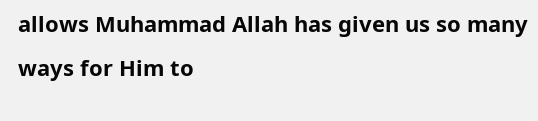allows Muhammad Allah has given us so many ways for Him to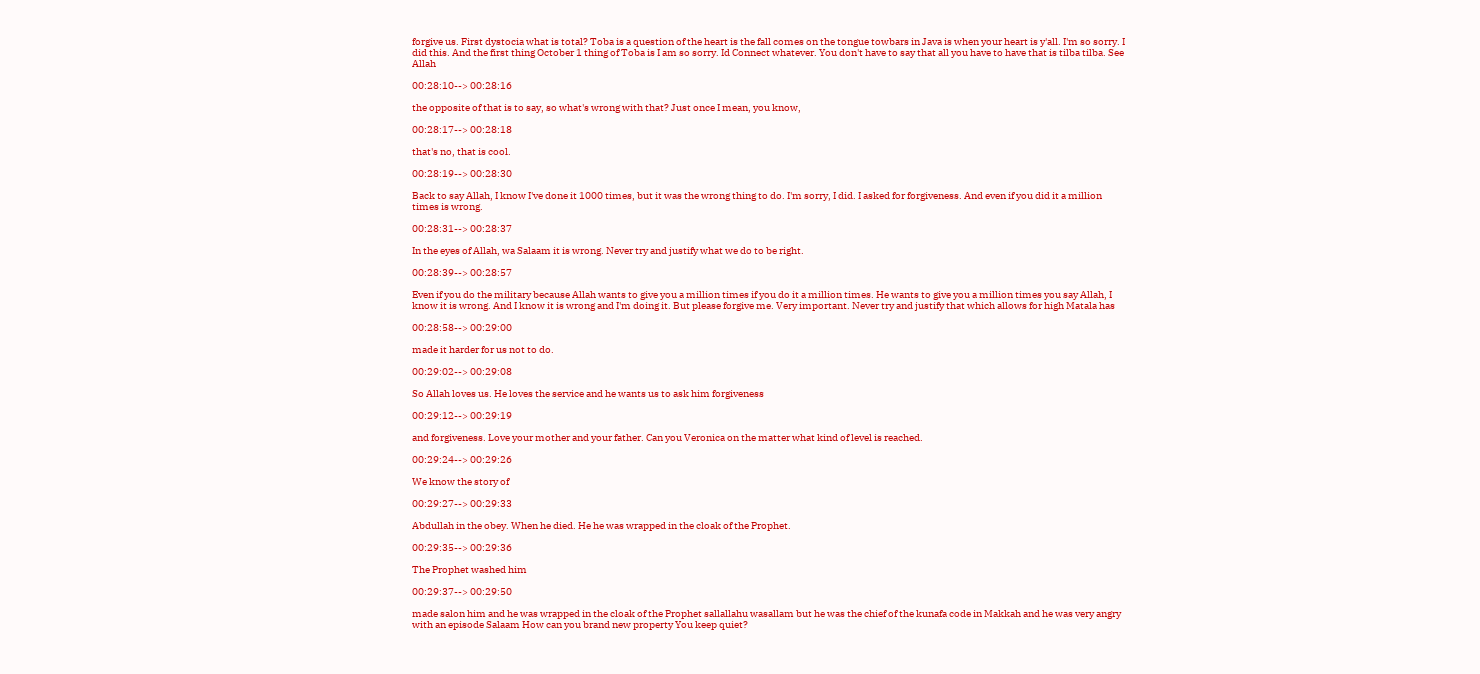forgive us. First dystocia what is total? Toba is a question of the heart is the fall comes on the tongue towbars in Java is when your heart is y'all. I'm so sorry. I did this. And the first thing October 1 thing of Toba is I am so sorry. Id Connect whatever. You don't have to say that all you have to have that is tilba tilba. See Allah

00:28:10--> 00:28:16

the opposite of that is to say, so what's wrong with that? Just once I mean, you know,

00:28:17--> 00:28:18

that's no, that is cool.

00:28:19--> 00:28:30

Back to say Allah, I know I've done it 1000 times, but it was the wrong thing to do. I'm sorry, I did. I asked for forgiveness. And even if you did it a million times is wrong.

00:28:31--> 00:28:37

In the eyes of Allah, wa Salaam it is wrong. Never try and justify what we do to be right.

00:28:39--> 00:28:57

Even if you do the military because Allah wants to give you a million times if you do it a million times. He wants to give you a million times you say Allah, I know it is wrong. And I know it is wrong and I'm doing it. But please forgive me. Very important. Never try and justify that which allows for high Matala has

00:28:58--> 00:29:00

made it harder for us not to do.

00:29:02--> 00:29:08

So Allah loves us. He loves the service and he wants us to ask him forgiveness

00:29:12--> 00:29:19

and forgiveness. Love your mother and your father. Can you Veronica on the matter what kind of level is reached.

00:29:24--> 00:29:26

We know the story of

00:29:27--> 00:29:33

Abdullah in the obey. When he died. He he was wrapped in the cloak of the Prophet.

00:29:35--> 00:29:36

The Prophet washed him

00:29:37--> 00:29:50

made salon him and he was wrapped in the cloak of the Prophet sallallahu wasallam but he was the chief of the kunafa code in Makkah and he was very angry with an episode Salaam How can you brand new property You keep quiet?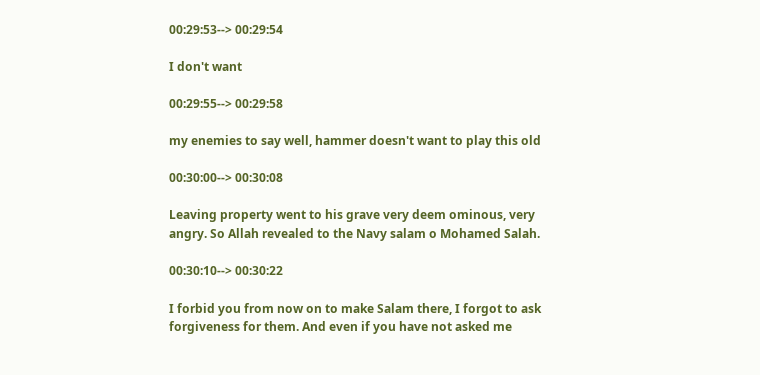00:29:53--> 00:29:54

I don't want

00:29:55--> 00:29:58

my enemies to say well, hammer doesn't want to play this old

00:30:00--> 00:30:08

Leaving property went to his grave very deem ominous, very angry. So Allah revealed to the Navy salam o Mohamed Salah.

00:30:10--> 00:30:22

I forbid you from now on to make Salam there, I forgot to ask forgiveness for them. And even if you have not asked me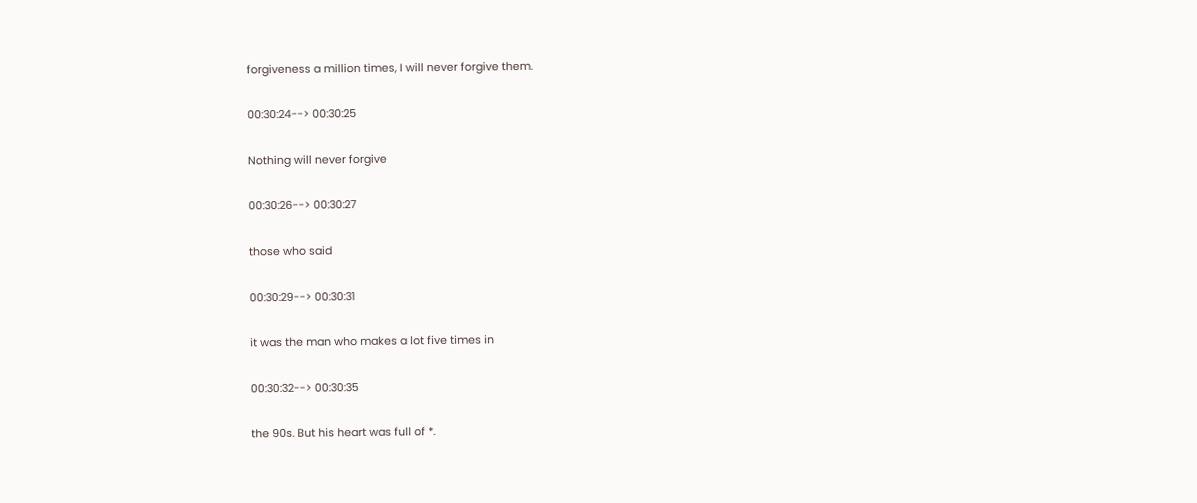forgiveness a million times, I will never forgive them.

00:30:24--> 00:30:25

Nothing will never forgive

00:30:26--> 00:30:27

those who said

00:30:29--> 00:30:31

it was the man who makes a lot five times in

00:30:32--> 00:30:35

the 90s. But his heart was full of *.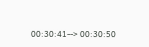00:30:41--> 00:30:50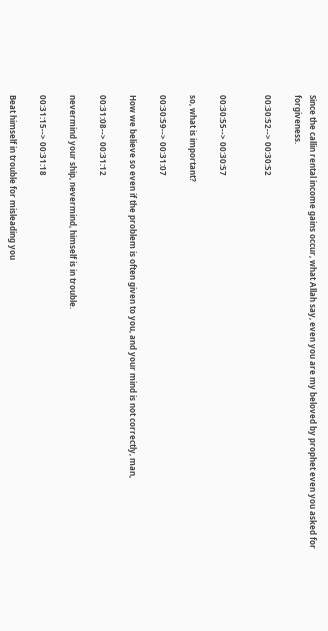Since the callin rental income gains occur, what Allah say, even you are my beloved by prophet even you asked for forgiveness.

00:30:52--> 00:30:52


00:30:55--> 00:30:57

so, what is important?

00:30:59--> 00:31:07

How we believe so even if the problem is often given to you, and your mind is not correctly, man,

00:31:08--> 00:31:12

nevermind your ship, nevermind, himself is in trouble.

00:31:15--> 00:31:18

Beat himself in trouble for misleading you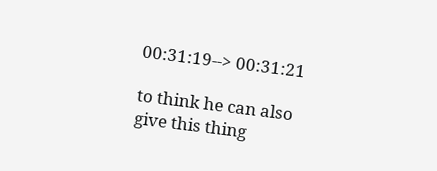00:31:19--> 00:31:21

to think he can also give this thing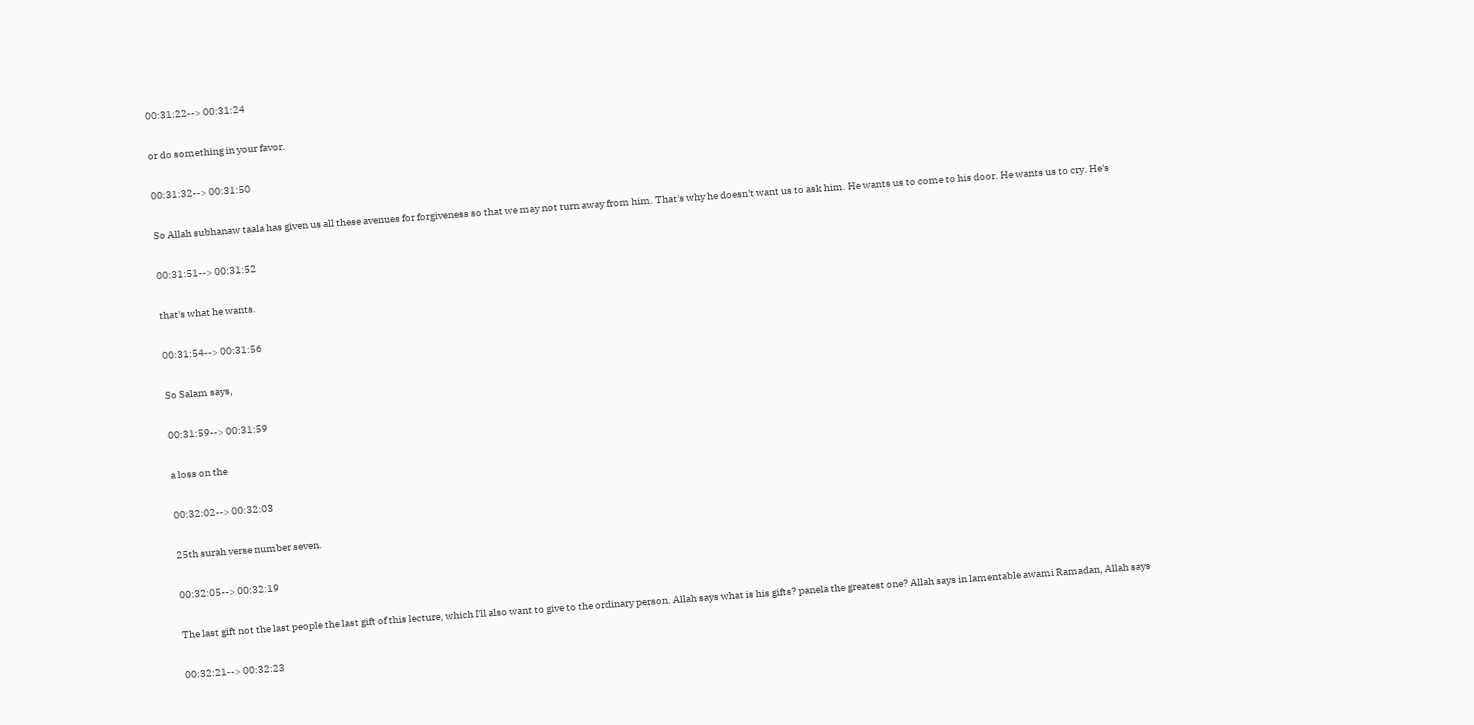00:31:22--> 00:31:24

or do something in your favor.

00:31:32--> 00:31:50

So Allah subhanaw taala has given us all these avenues for forgiveness so that we may not turn away from him. That's why he doesn't want us to ask him. He wants us to come to his door. He wants us to cry. He's

00:31:51--> 00:31:52

that's what he wants.

00:31:54--> 00:31:56

So Salam says,

00:31:59--> 00:31:59

a loss on the

00:32:02--> 00:32:03

25th surah verse number seven.

00:32:05--> 00:32:19

The last gift not the last people the last gift of this lecture, which I'll also want to give to the ordinary person. Allah says what is his gifts? panela the greatest one? Allah says in lamentable awami Ramadan, Allah says

00:32:21--> 00:32:23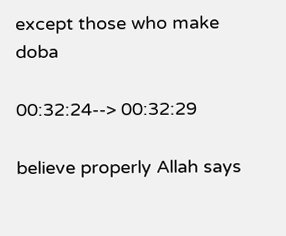except those who make doba

00:32:24--> 00:32:29

believe properly Allah says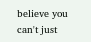believe you can't just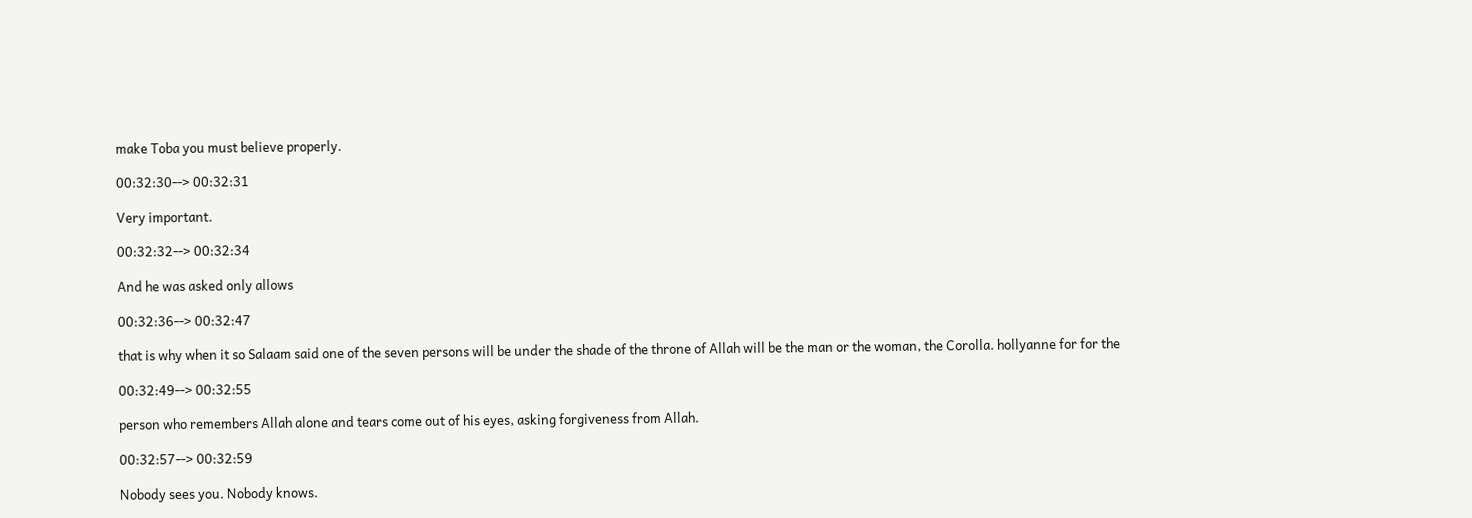make Toba you must believe properly.

00:32:30--> 00:32:31

Very important.

00:32:32--> 00:32:34

And he was asked only allows

00:32:36--> 00:32:47

that is why when it so Salaam said one of the seven persons will be under the shade of the throne of Allah will be the man or the woman, the Corolla. hollyanne for for the

00:32:49--> 00:32:55

person who remembers Allah alone and tears come out of his eyes, asking forgiveness from Allah.

00:32:57--> 00:32:59

Nobody sees you. Nobody knows.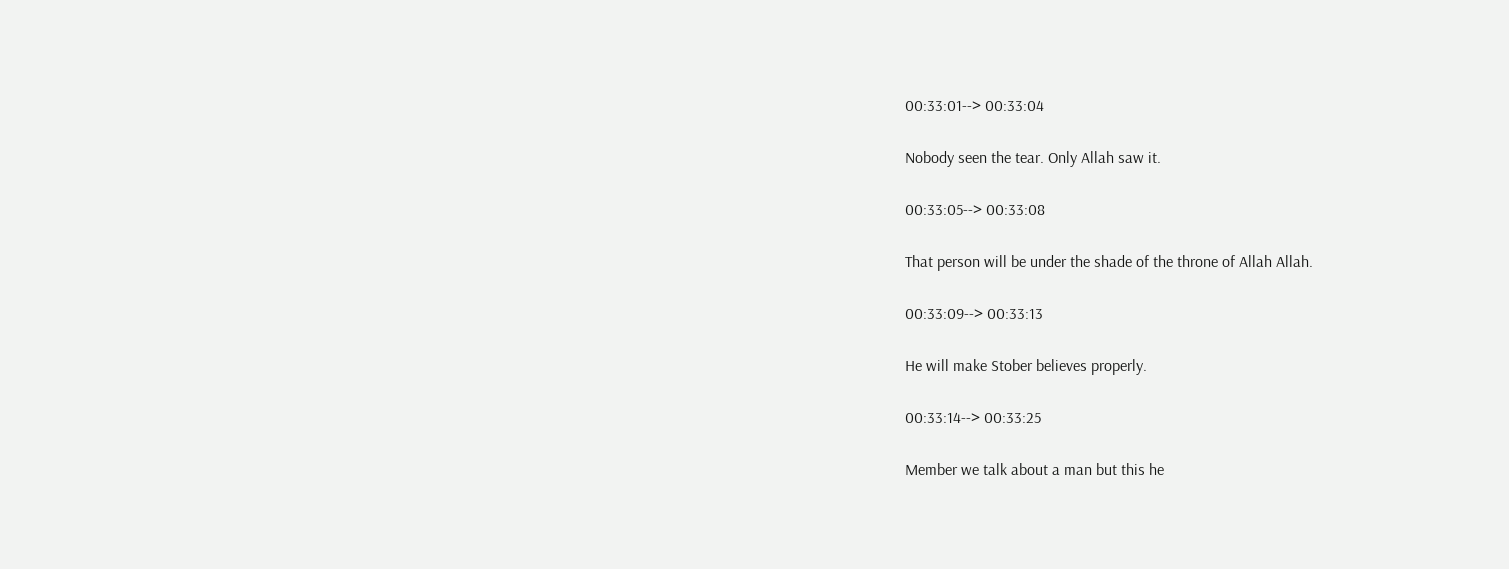00:33:01--> 00:33:04

Nobody seen the tear. Only Allah saw it.

00:33:05--> 00:33:08

That person will be under the shade of the throne of Allah Allah.

00:33:09--> 00:33:13

He will make Stober believes properly.

00:33:14--> 00:33:25

Member we talk about a man but this he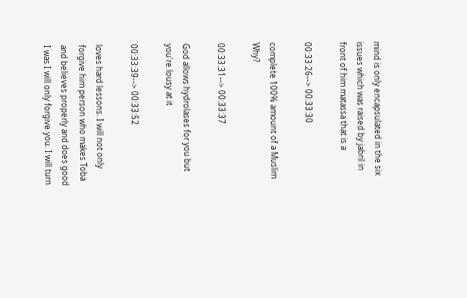mind is only encapsulated in the six issues which was raised by jabril in front of him matassa that is a

00:33:26--> 00:33:30

complete 100% amount of a Muslim Why?

00:33:31--> 00:33:37

God allows hydrolases for you but you're lousy at it

00:33:39--> 00:33:52

loves hard lessons. I will not only forgive him person who makes Toba and believes properly and does good I was I will only forgive you. I will turn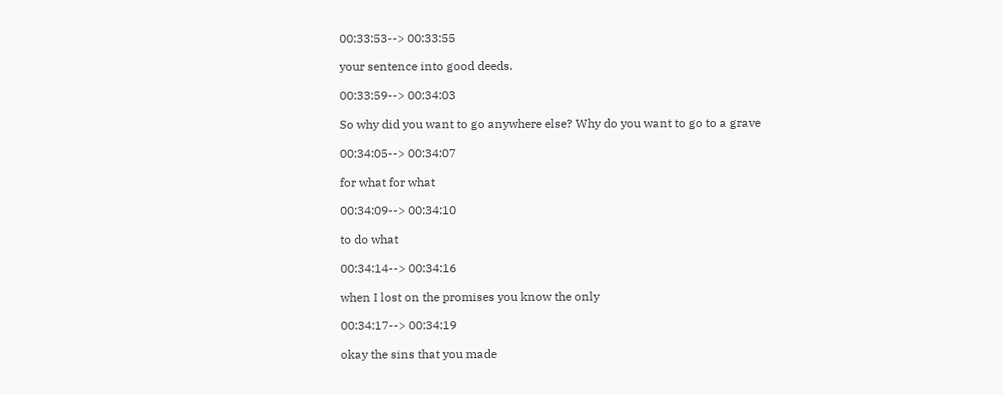00:33:53--> 00:33:55

your sentence into good deeds.

00:33:59--> 00:34:03

So why did you want to go anywhere else? Why do you want to go to a grave

00:34:05--> 00:34:07

for what for what

00:34:09--> 00:34:10

to do what

00:34:14--> 00:34:16

when I lost on the promises you know the only

00:34:17--> 00:34:19

okay the sins that you made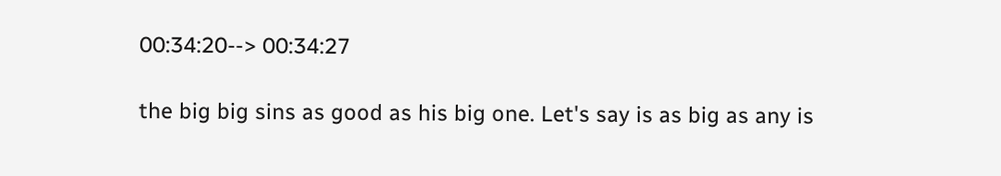00:34:20--> 00:34:27

the big big sins as good as his big one. Let's say is as big as any is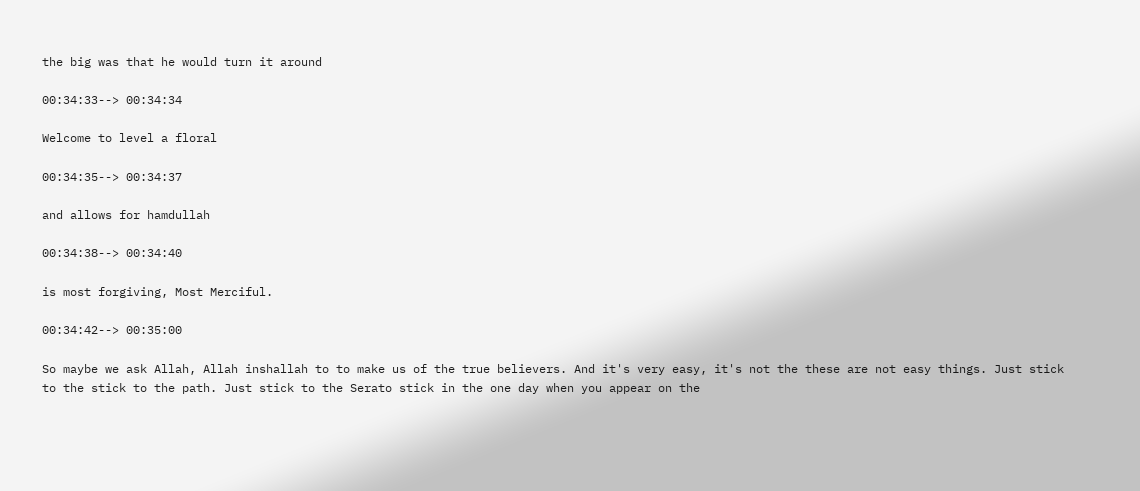the big was that he would turn it around

00:34:33--> 00:34:34

Welcome to level a floral

00:34:35--> 00:34:37

and allows for hamdullah

00:34:38--> 00:34:40

is most forgiving, Most Merciful.

00:34:42--> 00:35:00

So maybe we ask Allah, Allah inshallah to to make us of the true believers. And it's very easy, it's not the these are not easy things. Just stick to the stick to the path. Just stick to the Serato stick in the one day when you appear on the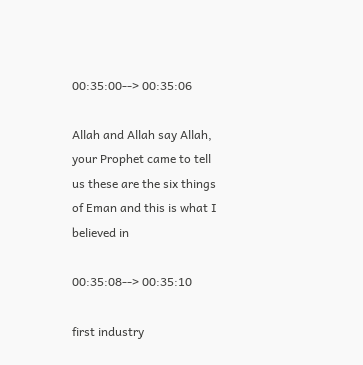00:35:00--> 00:35:06

Allah and Allah say Allah, your Prophet came to tell us these are the six things of Eman and this is what I believed in

00:35:08--> 00:35:10

first industry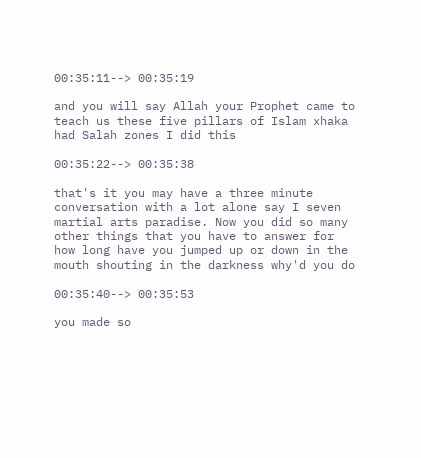00:35:11--> 00:35:19

and you will say Allah your Prophet came to teach us these five pillars of Islam xhaka had Salah zones I did this

00:35:22--> 00:35:38

that's it you may have a three minute conversation with a lot alone say I seven martial arts paradise. Now you did so many other things that you have to answer for how long have you jumped up or down in the mouth shouting in the darkness why'd you do

00:35:40--> 00:35:53

you made so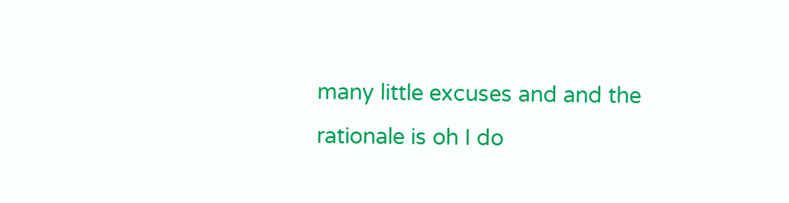many little excuses and and the rationale is oh I do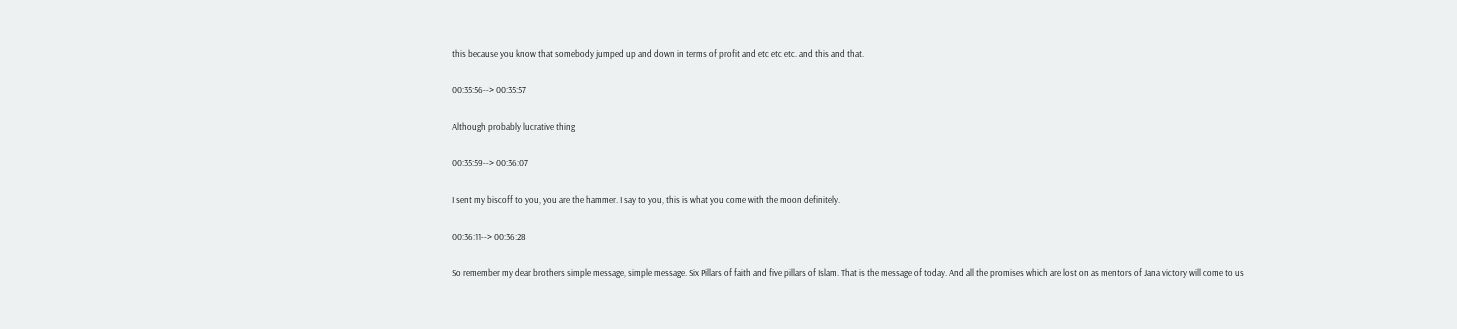this because you know that somebody jumped up and down in terms of profit and etc etc etc. and this and that.

00:35:56--> 00:35:57

Although probably lucrative thing

00:35:59--> 00:36:07

I sent my biscoff to you, you are the hammer. I say to you, this is what you come with the moon definitely.

00:36:11--> 00:36:28

So remember my dear brothers simple message, simple message. Six Pillars of faith and five pillars of Islam. That is the message of today. And all the promises which are lost on as mentors of Jana victory will come to us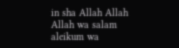in sha Allah Allah Allah wa salam aleikum wa